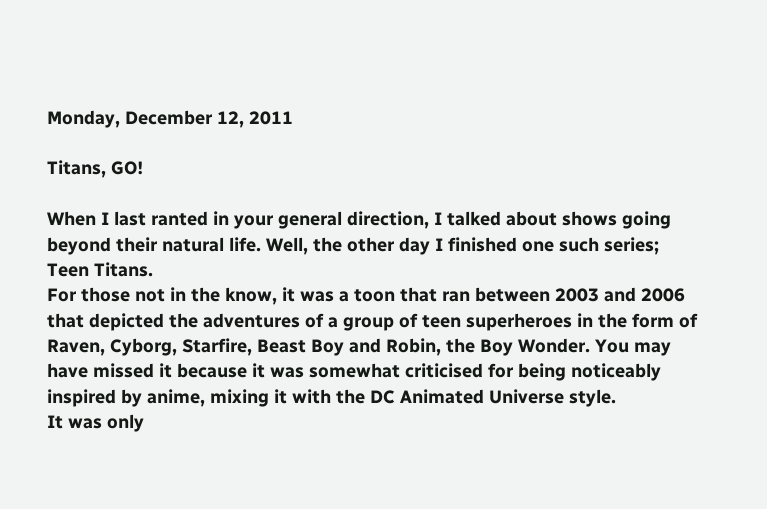Monday, December 12, 2011

Titans, GO!

When I last ranted in your general direction, I talked about shows going beyond their natural life. Well, the other day I finished one such series; Teen Titans.
For those not in the know, it was a toon that ran between 2003 and 2006 that depicted the adventures of a group of teen superheroes in the form of Raven, Cyborg, Starfire, Beast Boy and Robin, the Boy Wonder. You may have missed it because it was somewhat criticised for being noticeably inspired by anime, mixing it with the DC Animated Universe style.
It was only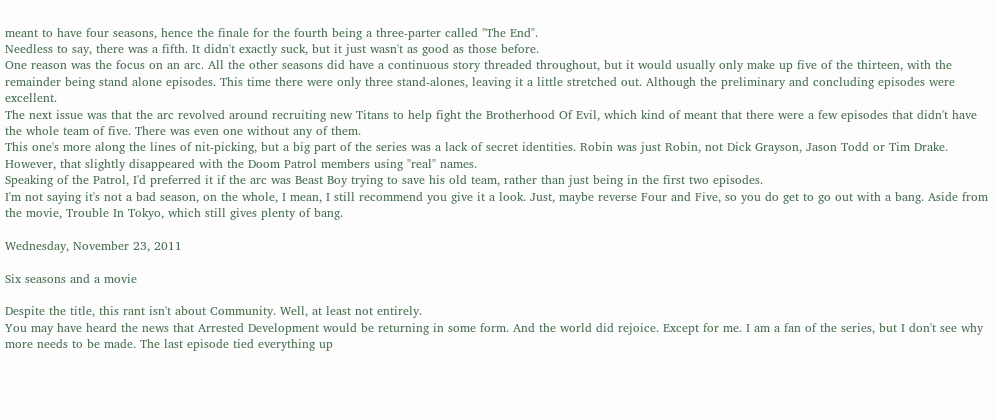meant to have four seasons, hence the finale for the fourth being a three-parter called "The End".
Needless to say, there was a fifth. It didn't exactly suck, but it just wasn't as good as those before.
One reason was the focus on an arc. All the other seasons did have a continuous story threaded throughout, but it would usually only make up five of the thirteen, with the remainder being stand alone episodes. This time there were only three stand-alones, leaving it a little stretched out. Although the preliminary and concluding episodes were excellent.
The next issue was that the arc revolved around recruiting new Titans to help fight the Brotherhood Of Evil, which kind of meant that there were a few episodes that didn't have the whole team of five. There was even one without any of them.
This one's more along the lines of nit-picking, but a big part of the series was a lack of secret identities. Robin was just Robin, not Dick Grayson, Jason Todd or Tim Drake. However, that slightly disappeared with the Doom Patrol members using "real" names.
Speaking of the Patrol, I'd preferred it if the arc was Beast Boy trying to save his old team, rather than just being in the first two episodes.
I'm not saying it's not a bad season, on the whole, I mean, I still recommend you give it a look. Just, maybe reverse Four and Five, so you do get to go out with a bang. Aside from the movie, Trouble In Tokyo, which still gives plenty of bang.

Wednesday, November 23, 2011

Six seasons and a movie

Despite the title, this rant isn't about Community. Well, at least not entirely.
You may have heard the news that Arrested Development would be returning in some form. And the world did rejoice. Except for me. I am a fan of the series, but I don't see why more needs to be made. The last episode tied everything up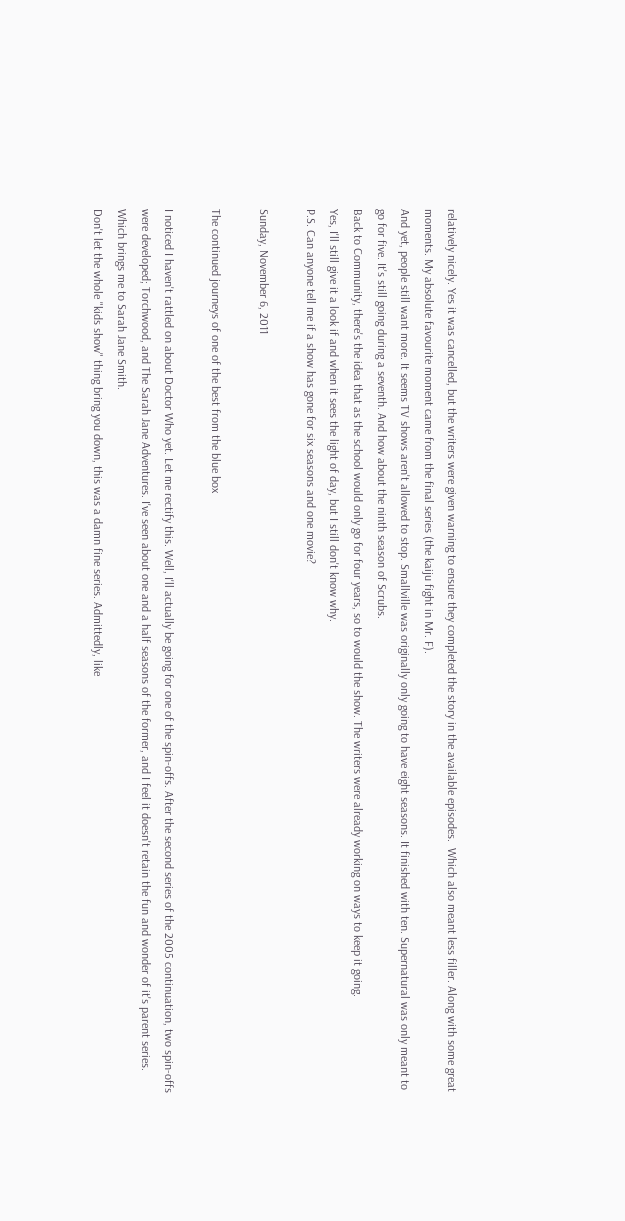relatively nicely. Yes it was cancelled, but the writers were given warning to ensure they completed the story in the available episodes.  Which also meant less filler. Along with some great moments. My absolute favourite moment came from the final series (the kaiju fight in Mr. F).
And yet, people still want more. It seems TV shows aren't allowed to stop. Smallville was originally only going to have eight seasons. It finished with ten. Supernatural was only meant to go for five. It's still going during a seventh. And how about the ninth season of Scrubs.
Back to Community, there's the idea that as the school would only go for four years, so to would the show. The writers were already working on ways to keep it going.
Yes, I'll still give it a look if and when it sees the light of day, but I still don't know why.
P.S. Can anyone tell me if a show has gone for six seasons and one movie?

Sunday, November 6, 2011

The continued journeys of one of the best from the blue box

I noticed I haven't rattled on about Doctor Who yet. Let me rectify this. Well, I'll actually be going for one of the spin-offs. After the second series of the 2005 continuation, two spin-offs were developed; Torchwood, and The Sarah Jane Adventures. I've seen about one and a half seasons of the former, and I feel it doesn't retain the fun and wonder of it's parent series. Which brings me to Sarah Jane Smith.
Don't let the whole "kids show" thing bring you down, this was a damn fine series. Admittedly, like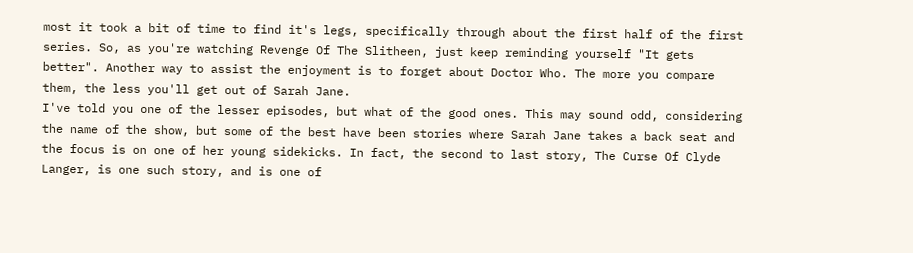most it took a bit of time to find it's legs, specifically through about the first half of the first series. So, as you're watching Revenge Of The Slitheen, just keep reminding yourself "It gets better". Another way to assist the enjoyment is to forget about Doctor Who. The more you compare them, the less you'll get out of Sarah Jane.
I've told you one of the lesser episodes, but what of the good ones. This may sound odd, considering the name of the show, but some of the best have been stories where Sarah Jane takes a back seat and the focus is on one of her young sidekicks. In fact, the second to last story, The Curse Of Clyde Langer, is one such story, and is one of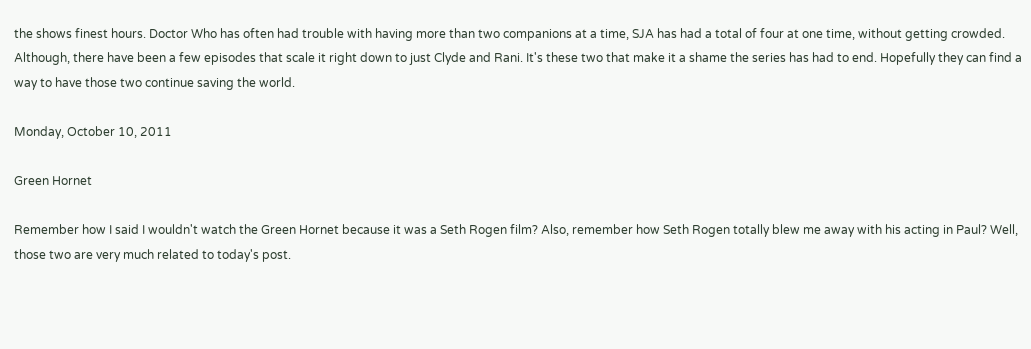the shows finest hours. Doctor Who has often had trouble with having more than two companions at a time, SJA has had a total of four at one time, without getting crowded. Although, there have been a few episodes that scale it right down to just Clyde and Rani. It's these two that make it a shame the series has had to end. Hopefully they can find a way to have those two continue saving the world.

Monday, October 10, 2011

Green Hornet

Remember how I said I wouldn't watch the Green Hornet because it was a Seth Rogen film? Also, remember how Seth Rogen totally blew me away with his acting in Paul? Well, those two are very much related to today's post.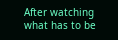After watching what has to be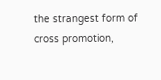the strangest form of cross promotion,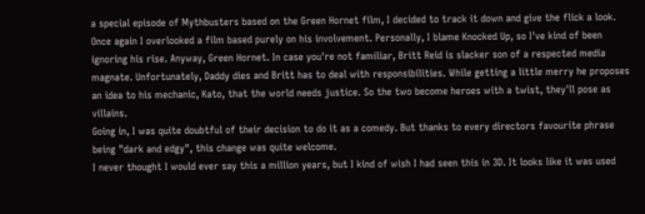a special episode of Mythbusters based on the Green Hornet film, I decided to track it down and give the flick a look. Once again I overlooked a film based purely on his involvement. Personally, I blame Knocked Up, so I've kind of been ignoring his rise. Anyway, Green Hornet. In case you're not familiar, Britt Reid is slacker son of a respected media magnate. Unfortunately, Daddy dies and Britt has to deal with responsibilities. While getting a little merry he proposes an idea to his mechanic, Kato, that the world needs justice. So the two become heroes with a twist, they'll pose as villains.
Going in, I was quite doubtful of their decision to do it as a comedy. But thanks to every directors favourite phrase being "dark and edgy", this change was quite welcome.
I never thought I would ever say this a million years, but I kind of wish I had seen this in 3D. It looks like it was used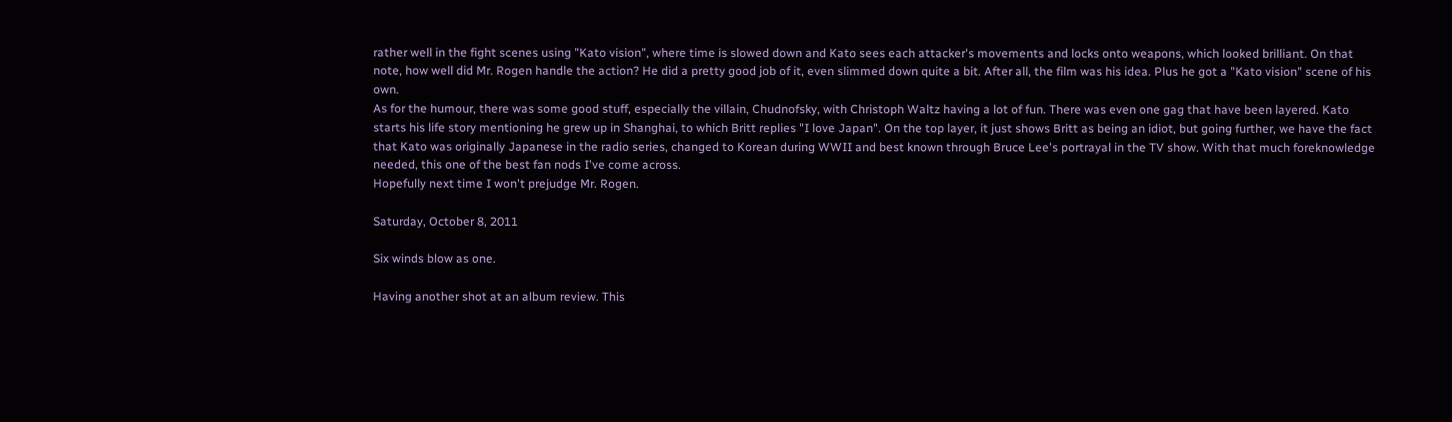rather well in the fight scenes using "Kato vision", where time is slowed down and Kato sees each attacker's movements and locks onto weapons, which looked brilliant. On that note, how well did Mr. Rogen handle the action? He did a pretty good job of it, even slimmed down quite a bit. After all, the film was his idea. Plus he got a "Kato vision" scene of his own.
As for the humour, there was some good stuff, especially the villain, Chudnofsky, with Christoph Waltz having a lot of fun. There was even one gag that have been layered. Kato starts his life story mentioning he grew up in Shanghai, to which Britt replies "I love Japan". On the top layer, it just shows Britt as being an idiot, but going further, we have the fact that Kato was originally Japanese in the radio series, changed to Korean during WWII and best known through Bruce Lee's portrayal in the TV show. With that much foreknowledge needed, this one of the best fan nods I've come across.
Hopefully next time I won't prejudge Mr. Rogen.

Saturday, October 8, 2011

Six winds blow as one.

Having another shot at an album review. This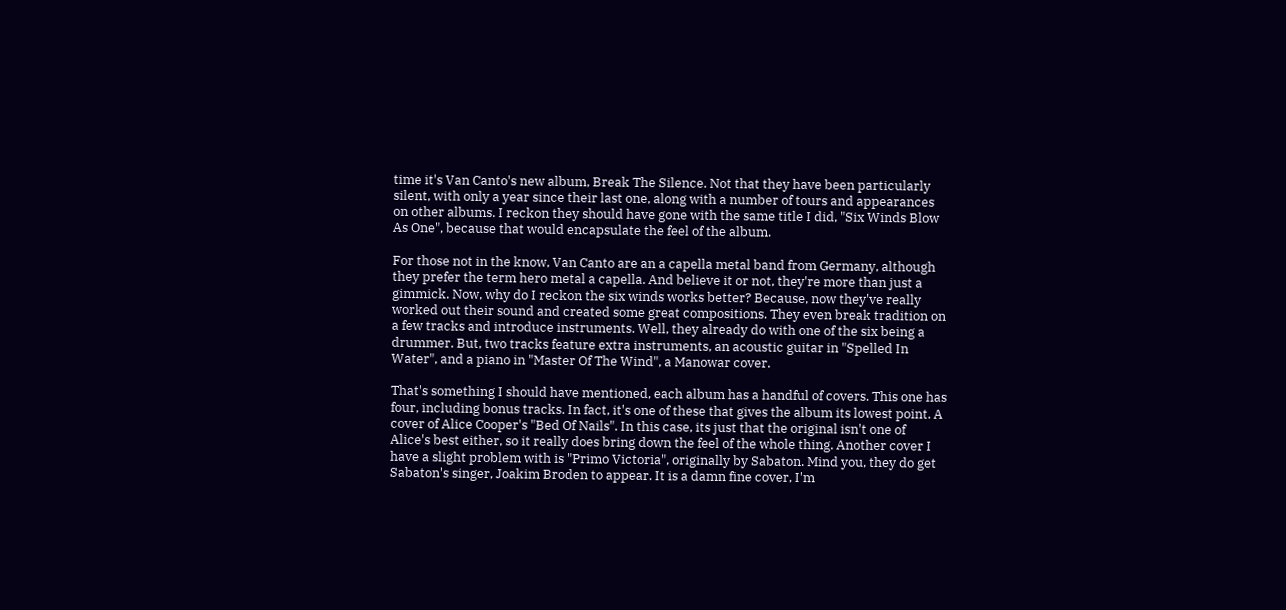time it's Van Canto's new album, Break The Silence. Not that they have been particularly silent, with only a year since their last one, along with a number of tours and appearances on other albums. I reckon they should have gone with the same title I did, "Six Winds Blow As One", because that would encapsulate the feel of the album.

For those not in the know, Van Canto are an a capella metal band from Germany, although they prefer the term hero metal a capella. And believe it or not, they're more than just a gimmick. Now, why do I reckon the six winds works better? Because, now they've really worked out their sound and created some great compositions. They even break tradition on a few tracks and introduce instruments. Well, they already do with one of the six being a drummer. But, two tracks feature extra instruments, an acoustic guitar in "Spelled In Water", and a piano in "Master Of The Wind", a Manowar cover.

That's something I should have mentioned, each album has a handful of covers. This one has four, including bonus tracks. In fact, it's one of these that gives the album its lowest point. A cover of Alice Cooper's "Bed Of Nails". In this case, its just that the original isn't one of Alice's best either, so it really does bring down the feel of the whole thing. Another cover I have a slight problem with is "Primo Victoria", originally by Sabaton. Mind you, they do get Sabaton's singer, Joakim Broden to appear. It is a damn fine cover, I'm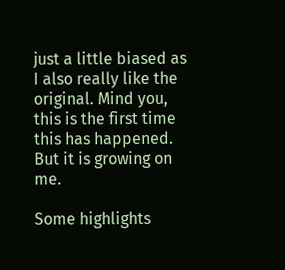just a little biased as I also really like the original. Mind you, this is the first time this has happened. But it is growing on me.

Some highlights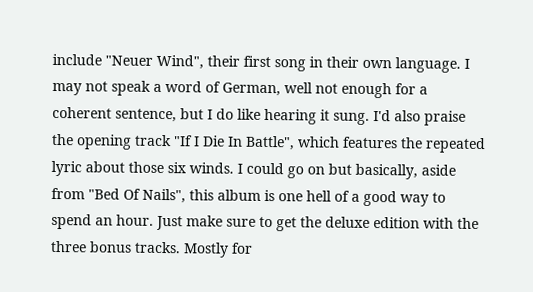include "Neuer Wind", their first song in their own language. I may not speak a word of German, well not enough for a coherent sentence, but I do like hearing it sung. I'd also praise the opening track "If I Die In Battle", which features the repeated lyric about those six winds. I could go on but basically, aside from "Bed Of Nails", this album is one hell of a good way to spend an hour. Just make sure to get the deluxe edition with the three bonus tracks. Mostly for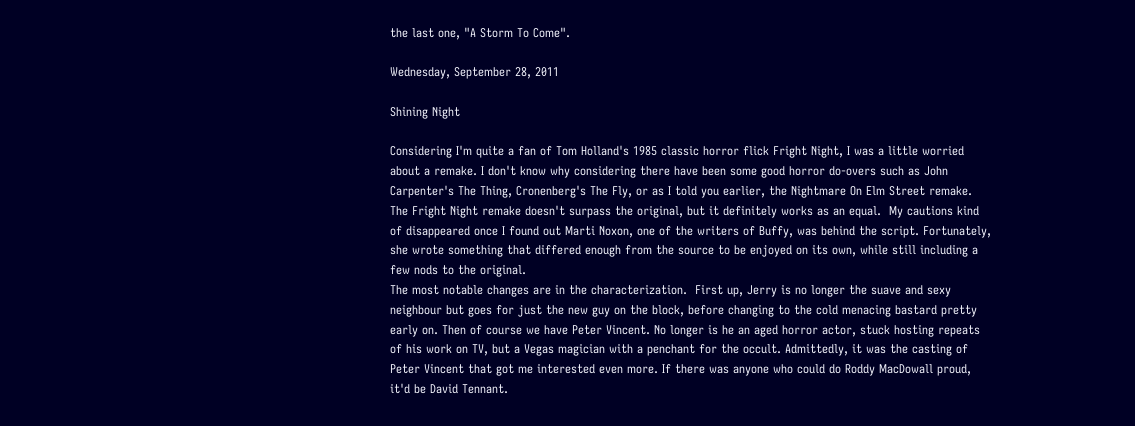the last one, "A Storm To Come".

Wednesday, September 28, 2011

Shining Night

Considering I'm quite a fan of Tom Holland's 1985 classic horror flick Fright Night, I was a little worried about a remake. I don't know why considering there have been some good horror do-overs such as John Carpenter's The Thing, Cronenberg's The Fly, or as I told you earlier, the Nightmare On Elm Street remake. The Fright Night remake doesn't surpass the original, but it definitely works as an equal.  My cautions kind of disappeared once I found out Marti Noxon, one of the writers of Buffy, was behind the script. Fortunately, she wrote something that differed enough from the source to be enjoyed on its own, while still including a few nods to the original.
The most notable changes are in the characterization.  First up, Jerry is no longer the suave and sexy neighbour but goes for just the new guy on the block, before changing to the cold menacing bastard pretty early on. Then of course we have Peter Vincent. No longer is he an aged horror actor, stuck hosting repeats of his work on TV, but a Vegas magician with a penchant for the occult. Admittedly, it was the casting of Peter Vincent that got me interested even more. If there was anyone who could do Roddy MacDowall proud, it'd be David Tennant.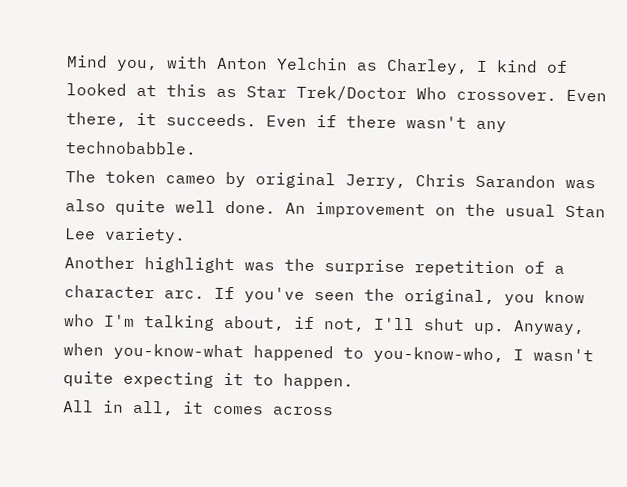Mind you, with Anton Yelchin as Charley, I kind of looked at this as Star Trek/Doctor Who crossover. Even there, it succeeds. Even if there wasn't any technobabble.
The token cameo by original Jerry, Chris Sarandon was also quite well done. An improvement on the usual Stan Lee variety.
Another highlight was the surprise repetition of a character arc. If you've seen the original, you know who I'm talking about, if not, I'll shut up. Anyway, when you-know-what happened to you-know-who, I wasn't quite expecting it to happen.
All in all, it comes across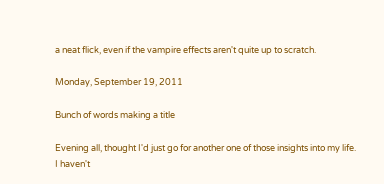a neat flick, even if the vampire effects aren't quite up to scratch.

Monday, September 19, 2011

Bunch of words making a title

Evening all, thought I'd just go for another one of those insights into my life.
I haven't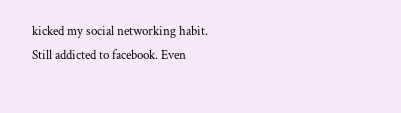kicked my social networking habit. Still addicted to facebook. Even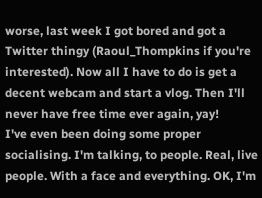worse, last week I got bored and got a Twitter thingy (Raoul_Thompkins if you're interested). Now all I have to do is get a decent webcam and start a vlog. Then I'll never have free time ever again, yay!
I've even been doing some proper socialising. I'm talking, to people. Real, live people. With a face and everything. OK, I'm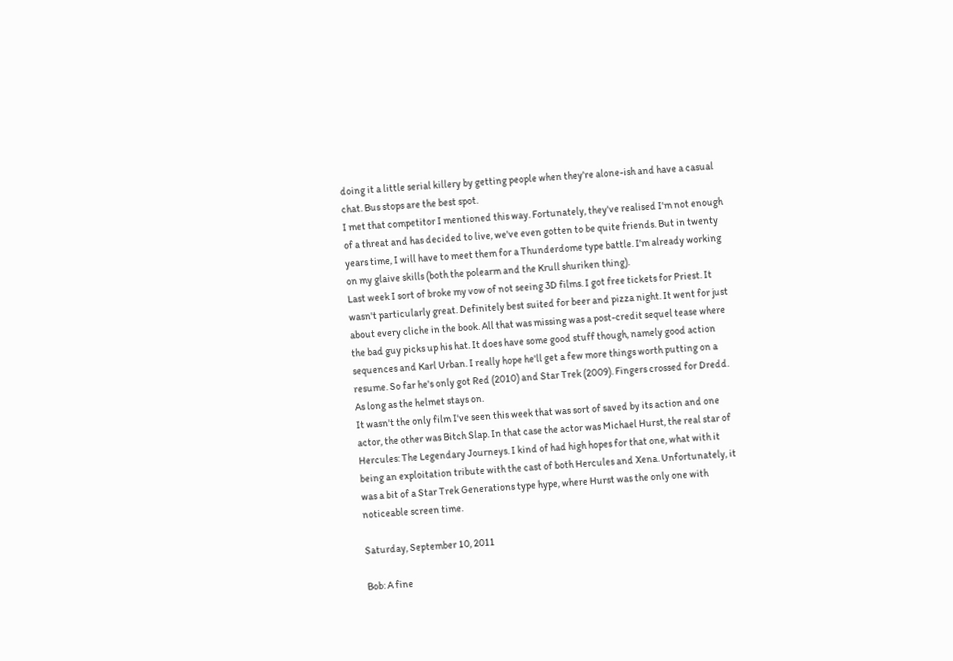doing it a little serial killery by getting people when they're alone-ish and have a casual chat. Bus stops are the best spot.
I met that competitor I mentioned this way. Fortunately, they've realised I'm not enough of a threat and has decided to live, we've even gotten to be quite friends. But in twenty years time, I will have to meet them for a Thunderdome type battle. I'm already working on my glaive skills (both the polearm and the Krull shuriken thing).
Last week I sort of broke my vow of not seeing 3D films. I got free tickets for Priest. It wasn't particularly great. Definitely best suited for beer and pizza night. It went for just about every cliche in the book. All that was missing was a post-credit sequel tease where the bad guy picks up his hat. It does have some good stuff though, namely good action sequences and Karl Urban. I really hope he'll get a few more things worth putting on a resume. So far he's only got Red (2010) and Star Trek (2009). Fingers crossed for Dredd. As long as the helmet stays on.
It wasn't the only film I've seen this week that was sort of saved by its action and one actor, the other was Bitch Slap. In that case the actor was Michael Hurst, the real star of Hercules: The Legendary Journeys. I kind of had high hopes for that one, what with it being an exploitation tribute with the cast of both Hercules and Xena. Unfortunately, it was a bit of a Star Trek Generations type hype, where Hurst was the only one with noticeable screen time.

Saturday, September 10, 2011

Bob: A fine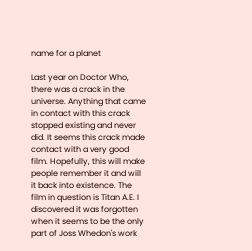name for a planet

Last year on Doctor Who, there was a crack in the universe. Anything that came in contact with this crack stopped existing and never did. It seems this crack made contact with a very good film. Hopefully, this will make people remember it and will it back into existence. The film in question is Titan A.E. I discovered it was forgotten when it seems to be the only part of Joss Whedon's work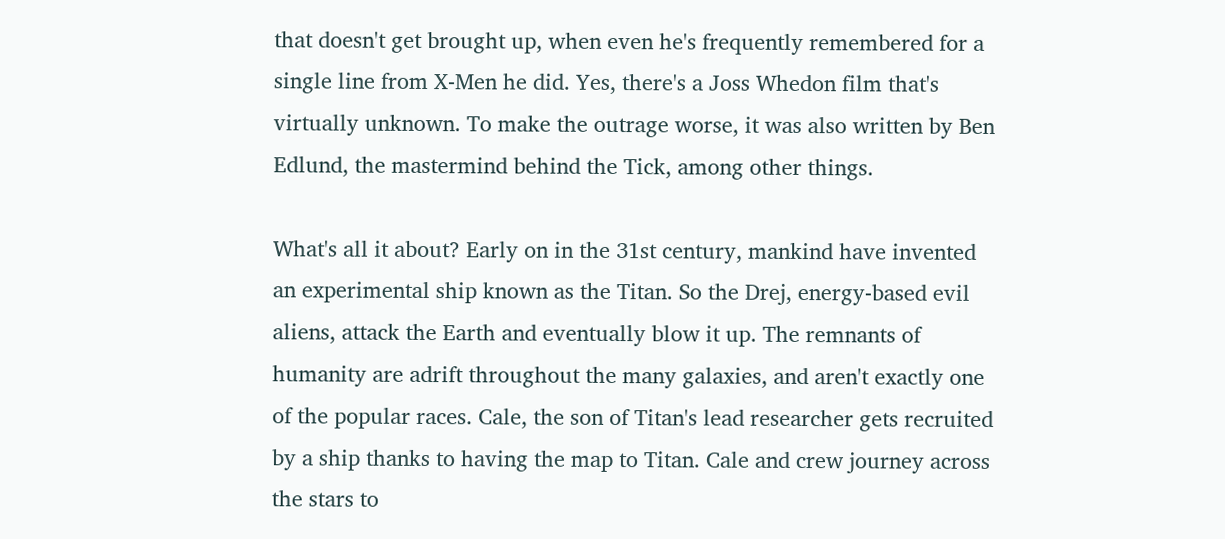that doesn't get brought up, when even he's frequently remembered for a single line from X-Men he did. Yes, there's a Joss Whedon film that's virtually unknown. To make the outrage worse, it was also written by Ben Edlund, the mastermind behind the Tick, among other things.

What's all it about? Early on in the 31st century, mankind have invented an experimental ship known as the Titan. So the Drej, energy-based evil aliens, attack the Earth and eventually blow it up. The remnants of humanity are adrift throughout the many galaxies, and aren't exactly one of the popular races. Cale, the son of Titan's lead researcher gets recruited by a ship thanks to having the map to Titan. Cale and crew journey across the stars to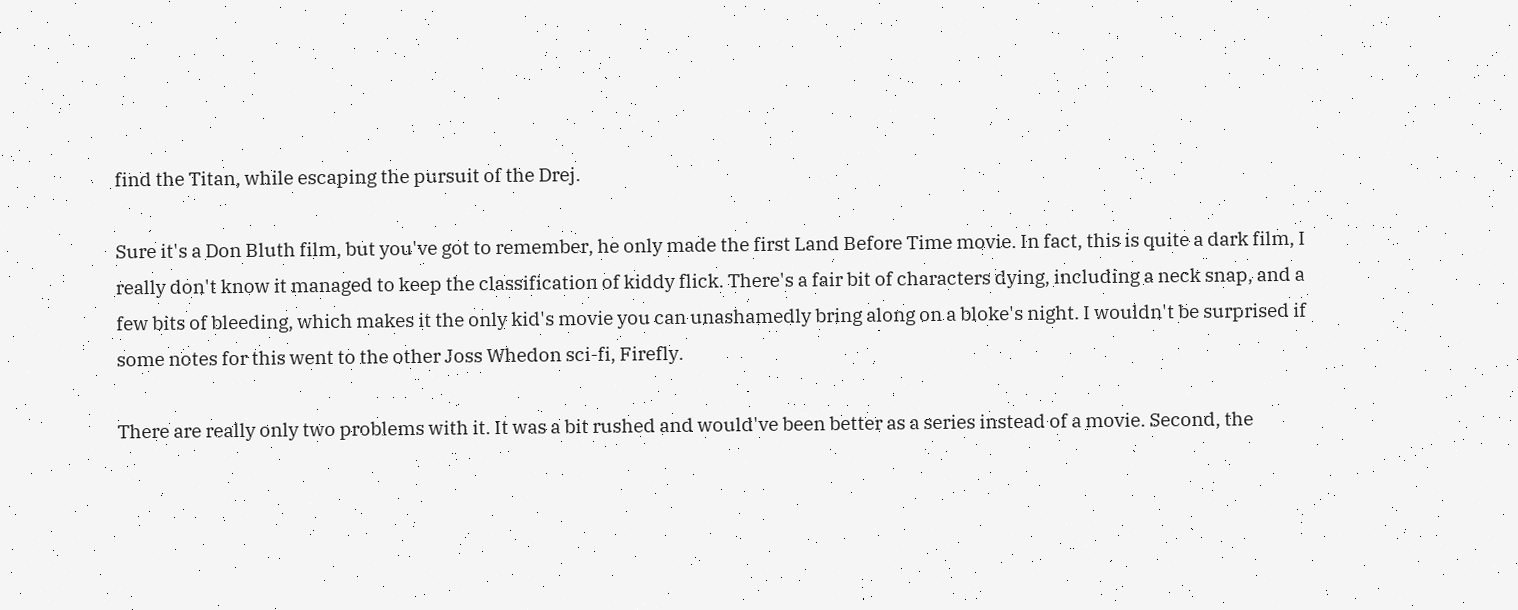find the Titan, while escaping the pursuit of the Drej.

Sure it's a Don Bluth film, but you've got to remember, he only made the first Land Before Time movie. In fact, this is quite a dark film, I really don't know it managed to keep the classification of kiddy flick. There's a fair bit of characters dying, including a neck snap, and a few bits of bleeding, which makes it the only kid's movie you can unashamedly bring along on a bloke's night. I wouldn't be surprised if some notes for this went to the other Joss Whedon sci-fi, Firefly.

There are really only two problems with it. It was a bit rushed and would've been better as a series instead of a movie. Second, the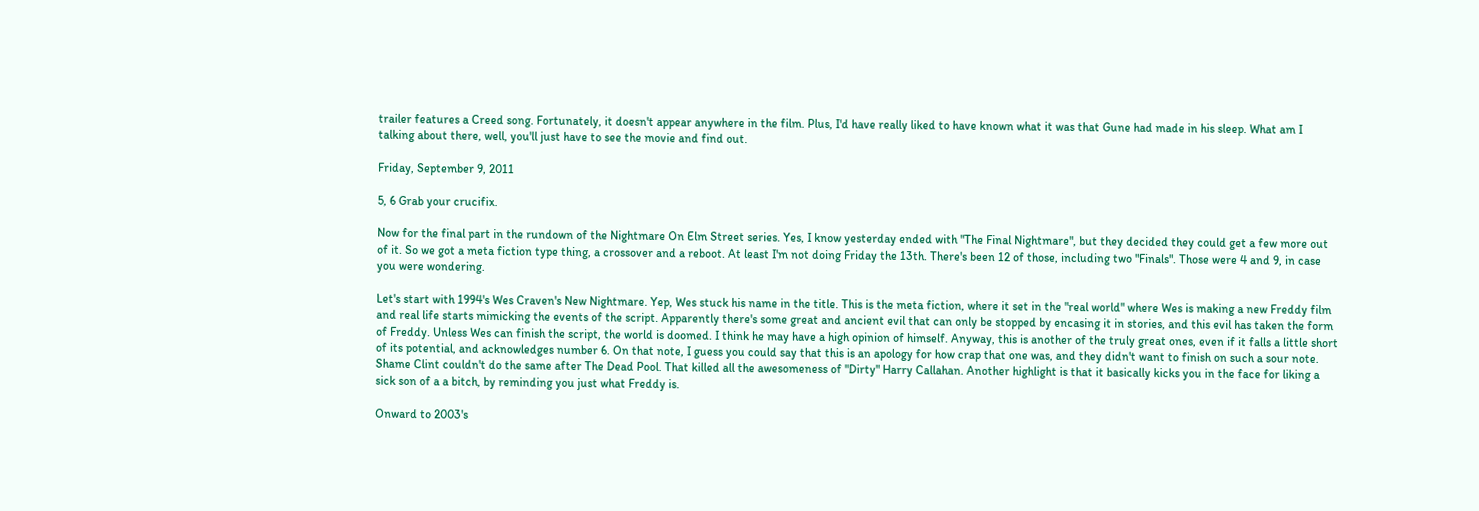trailer features a Creed song. Fortunately, it doesn't appear anywhere in the film. Plus, I'd have really liked to have known what it was that Gune had made in his sleep. What am I talking about there, well, you'll just have to see the movie and find out.

Friday, September 9, 2011

5, 6 Grab your crucifix.

Now for the final part in the rundown of the Nightmare On Elm Street series. Yes, I know yesterday ended with "The Final Nightmare", but they decided they could get a few more out of it. So we got a meta fiction type thing, a crossover and a reboot. At least I'm not doing Friday the 13th. There's been 12 of those, including two "Finals". Those were 4 and 9, in case you were wondering.

Let's start with 1994's Wes Craven's New Nightmare. Yep, Wes stuck his name in the title. This is the meta fiction, where it set in the "real world" where Wes is making a new Freddy film and real life starts mimicking the events of the script. Apparently there's some great and ancient evil that can only be stopped by encasing it in stories, and this evil has taken the form of Freddy. Unless Wes can finish the script, the world is doomed. I think he may have a high opinion of himself. Anyway, this is another of the truly great ones, even if it falls a little short of its potential, and acknowledges number 6. On that note, I guess you could say that this is an apology for how crap that one was, and they didn't want to finish on such a sour note. Shame Clint couldn't do the same after The Dead Pool. That killed all the awesomeness of "Dirty" Harry Callahan. Another highlight is that it basically kicks you in the face for liking a sick son of a a bitch, by reminding you just what Freddy is.

Onward to 2003's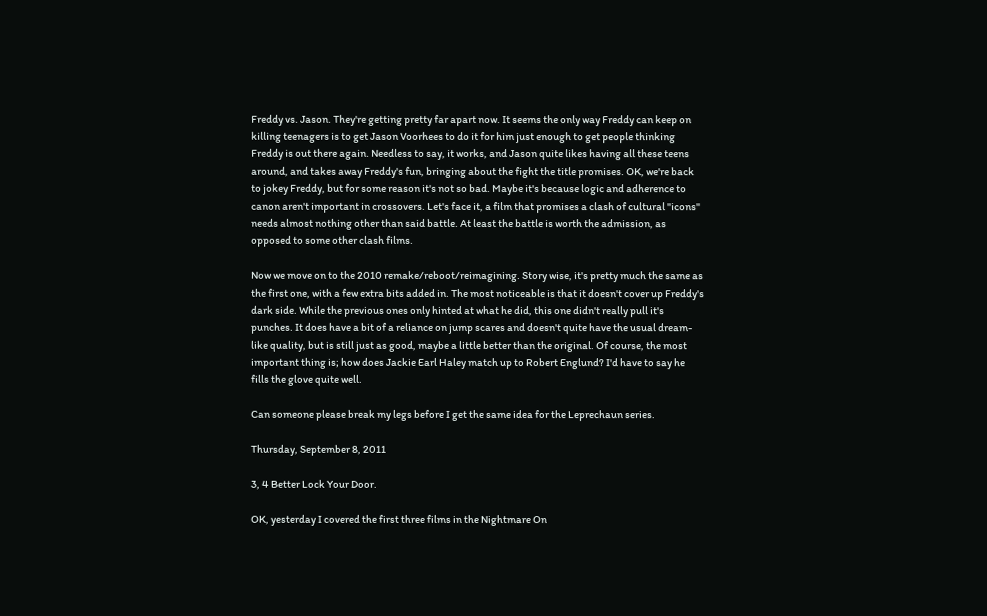Freddy vs. Jason. They're getting pretty far apart now. It seems the only way Freddy can keep on killing teenagers is to get Jason Voorhees to do it for him just enough to get people thinking Freddy is out there again. Needless to say, it works, and Jason quite likes having all these teens around, and takes away Freddy's fun, bringing about the fight the title promises. OK, we're back to jokey Freddy, but for some reason it's not so bad. Maybe it's because logic and adherence to canon aren't important in crossovers. Let's face it, a film that promises a clash of cultural "icons" needs almost nothing other than said battle. At least the battle is worth the admission, as opposed to some other clash films.

Now we move on to the 2010 remake/reboot/reimagining. Story wise, it's pretty much the same as the first one, with a few extra bits added in. The most noticeable is that it doesn't cover up Freddy's dark side. While the previous ones only hinted at what he did, this one didn't really pull it's punches. It does have a bit of a reliance on jump scares and doesn't quite have the usual dream-like quality, but is still just as good, maybe a little better than the original. Of course, the most important thing is; how does Jackie Earl Haley match up to Robert Englund? I'd have to say he fills the glove quite well.

Can someone please break my legs before I get the same idea for the Leprechaun series.

Thursday, September 8, 2011

3, 4 Better Lock Your Door.

OK, yesterday I covered the first three films in the Nightmare On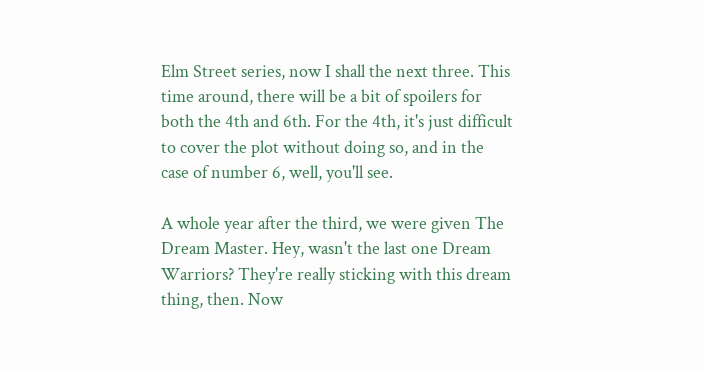Elm Street series, now I shall the next three. This time around, there will be a bit of spoilers for both the 4th and 6th. For the 4th, it's just difficult to cover the plot without doing so, and in the case of number 6, well, you'll see.

A whole year after the third, we were given The Dream Master. Hey, wasn't the last one Dream Warriors? They're really sticking with this dream thing, then. Now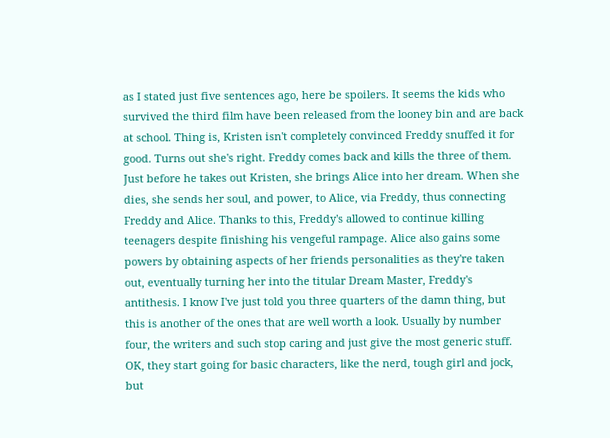as I stated just five sentences ago, here be spoilers. It seems the kids who survived the third film have been released from the looney bin and are back at school. Thing is, Kristen isn't completely convinced Freddy snuffed it for good. Turns out she's right. Freddy comes back and kills the three of them. Just before he takes out Kristen, she brings Alice into her dream. When she dies, she sends her soul, and power, to Alice, via Freddy, thus connecting Freddy and Alice. Thanks to this, Freddy's allowed to continue killing teenagers despite finishing his vengeful rampage. Alice also gains some powers by obtaining aspects of her friends personalities as they're taken out, eventually turning her into the titular Dream Master, Freddy's antithesis. I know I've just told you three quarters of the damn thing, but this is another of the ones that are well worth a look. Usually by number four, the writers and such stop caring and just give the most generic stuff. OK, they start going for basic characters, like the nerd, tough girl and jock, but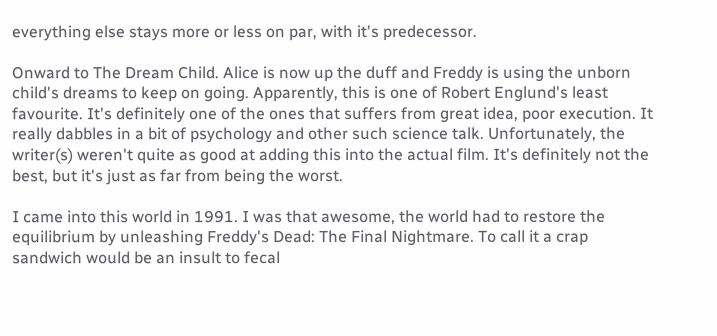everything else stays more or less on par, with it's predecessor.

Onward to The Dream Child. Alice is now up the duff and Freddy is using the unborn child's dreams to keep on going. Apparently, this is one of Robert Englund's least favourite. It's definitely one of the ones that suffers from great idea, poor execution. It really dabbles in a bit of psychology and other such science talk. Unfortunately, the writer(s) weren't quite as good at adding this into the actual film. It's definitely not the best, but it's just as far from being the worst.

I came into this world in 1991. I was that awesome, the world had to restore the equilibrium by unleashing Freddy's Dead: The Final Nightmare. To call it a crap sandwich would be an insult to fecal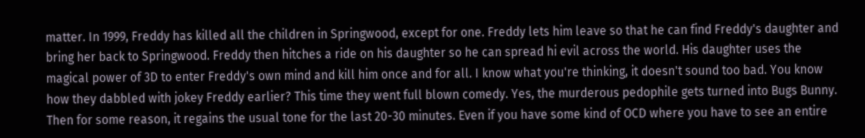matter. In 1999, Freddy has killed all the children in Springwood, except for one. Freddy lets him leave so that he can find Freddy's daughter and bring her back to Springwood. Freddy then hitches a ride on his daughter so he can spread hi evil across the world. His daughter uses the magical power of 3D to enter Freddy's own mind and kill him once and for all. I know what you're thinking, it doesn't sound too bad. You know how they dabbled with jokey Freddy earlier? This time they went full blown comedy. Yes, the murderous pedophile gets turned into Bugs Bunny. Then for some reason, it regains the usual tone for the last 20-30 minutes. Even if you have some kind of OCD where you have to see an entire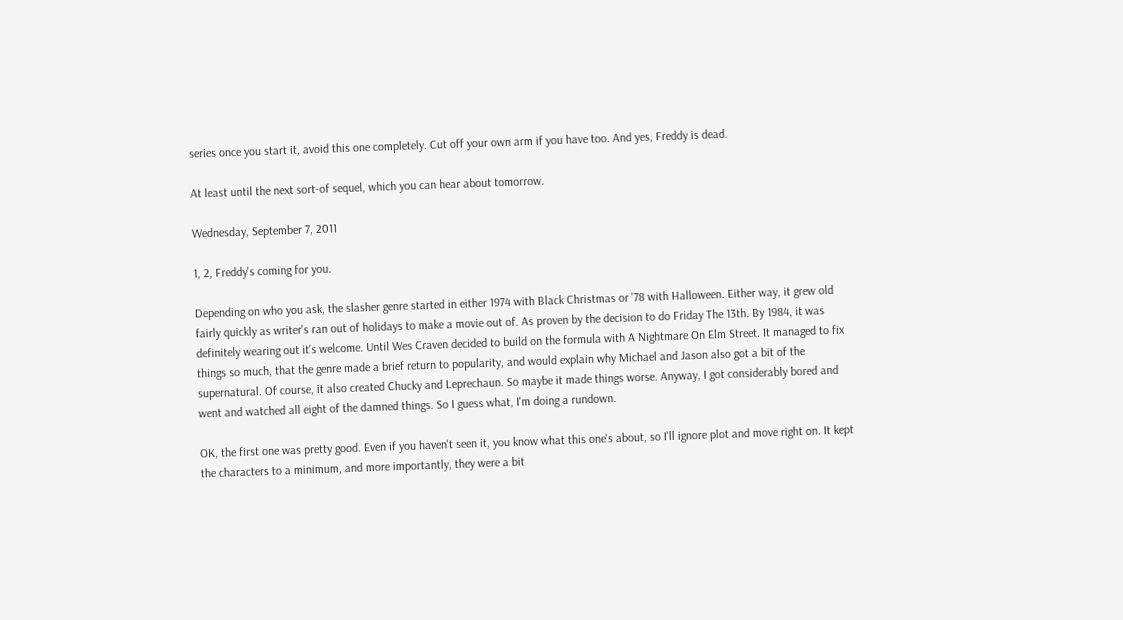series once you start it, avoid this one completely. Cut off your own arm if you have too. And yes, Freddy is dead.

At least until the next sort-of sequel, which you can hear about tomorrow.

Wednesday, September 7, 2011

1, 2, Freddy's coming for you.

Depending on who you ask, the slasher genre started in either 1974 with Black Christmas or '78 with Halloween. Either way, it grew old fairly quickly as writer's ran out of holidays to make a movie out of. As proven by the decision to do Friday The 13th. By 1984, it was definitely wearing out it's welcome. Until Wes Craven decided to build on the formula with A Nightmare On Elm Street. It managed to fix things so much, that the genre made a brief return to popularity, and would explain why Michael and Jason also got a bit of the supernatural. Of course, it also created Chucky and Leprechaun. So maybe it made things worse. Anyway, I got considerably bored and went and watched all eight of the damned things. So I guess what, I'm doing a rundown.

OK, the first one was pretty good. Even if you haven't seen it, you know what this one's about, so I'll ignore plot and move right on. It kept the characters to a minimum, and more importantly, they were a bit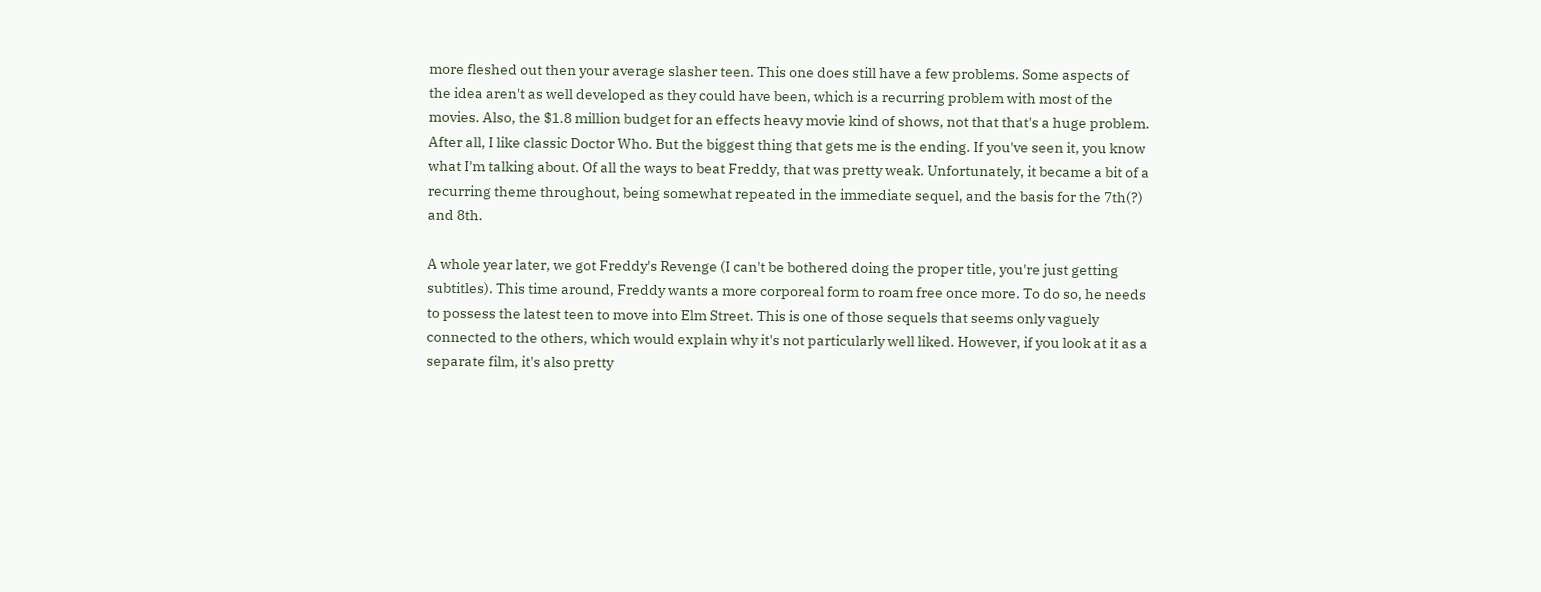more fleshed out then your average slasher teen. This one does still have a few problems. Some aspects of the idea aren't as well developed as they could have been, which is a recurring problem with most of the movies. Also, the $1.8 million budget for an effects heavy movie kind of shows, not that that's a huge problem. After all, I like classic Doctor Who. But the biggest thing that gets me is the ending. If you've seen it, you know what I'm talking about. Of all the ways to beat Freddy, that was pretty weak. Unfortunately, it became a bit of a recurring theme throughout, being somewhat repeated in the immediate sequel, and the basis for the 7th(?) and 8th.

A whole year later, we got Freddy's Revenge (I can't be bothered doing the proper title, you're just getting subtitles). This time around, Freddy wants a more corporeal form to roam free once more. To do so, he needs to possess the latest teen to move into Elm Street. This is one of those sequels that seems only vaguely connected to the others, which would explain why it's not particularly well liked. However, if you look at it as a separate film, it's also pretty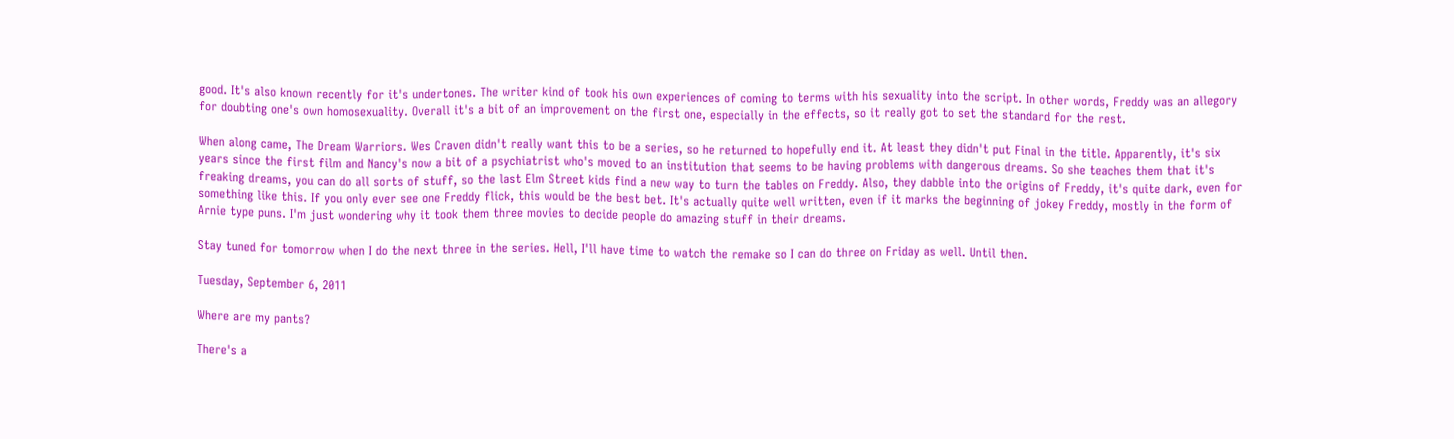good. It's also known recently for it's undertones. The writer kind of took his own experiences of coming to terms with his sexuality into the script. In other words, Freddy was an allegory for doubting one's own homosexuality. Overall it's a bit of an improvement on the first one, especially in the effects, so it really got to set the standard for the rest.

When along came, The Dream Warriors. Wes Craven didn't really want this to be a series, so he returned to hopefully end it. At least they didn't put Final in the title. Apparently, it's six years since the first film and Nancy's now a bit of a psychiatrist who's moved to an institution that seems to be having problems with dangerous dreams. So she teaches them that it's freaking dreams, you can do all sorts of stuff, so the last Elm Street kids find a new way to turn the tables on Freddy. Also, they dabble into the origins of Freddy, it's quite dark, even for something like this. If you only ever see one Freddy flick, this would be the best bet. It's actually quite well written, even if it marks the beginning of jokey Freddy, mostly in the form of Arnie type puns. I'm just wondering why it took them three movies to decide people do amazing stuff in their dreams.

Stay tuned for tomorrow when I do the next three in the series. Hell, I'll have time to watch the remake so I can do three on Friday as well. Until then.

Tuesday, September 6, 2011

Where are my pants?

There's a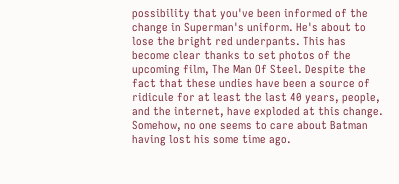possibility that you've been informed of the change in Superman's uniform. He's about to lose the bright red underpants. This has become clear thanks to set photos of the upcoming film, The Man Of Steel. Despite the fact that these undies have been a source of ridicule for at least the last 40 years, people, and the internet, have exploded at this change. Somehow, no one seems to care about Batman having lost his some time ago.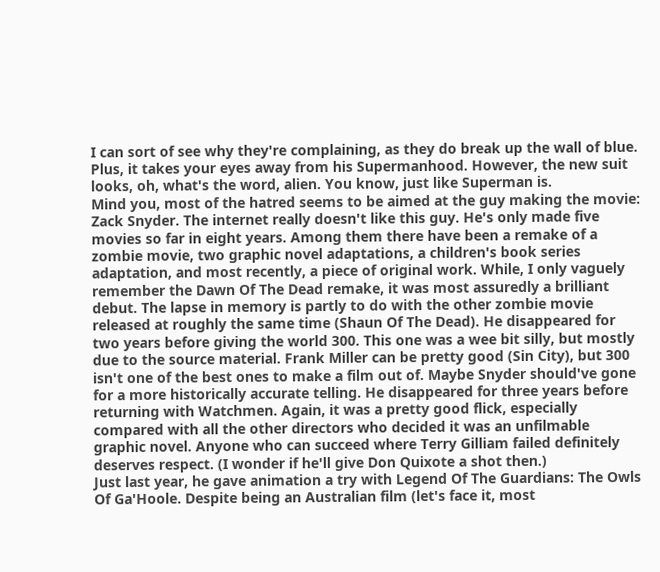I can sort of see why they're complaining, as they do break up the wall of blue. Plus, it takes your eyes away from his Supermanhood. However, the new suit looks, oh, what's the word, alien. You know, just like Superman is.
Mind you, most of the hatred seems to be aimed at the guy making the movie: Zack Snyder. The internet really doesn't like this guy. He's only made five movies so far in eight years. Among them there have been a remake of a zombie movie, two graphic novel adaptations, a children's book series adaptation, and most recently, a piece of original work. While, I only vaguely remember the Dawn Of The Dead remake, it was most assuredly a brilliant debut. The lapse in memory is partly to do with the other zombie movie released at roughly the same time (Shaun Of The Dead). He disappeared for two years before giving the world 300. This one was a wee bit silly, but mostly due to the source material. Frank Miller can be pretty good (Sin City), but 300 isn't one of the best ones to make a film out of. Maybe Snyder should've gone for a more historically accurate telling. He disappeared for three years before returning with Watchmen. Again, it was a pretty good flick, especially compared with all the other directors who decided it was an unfilmable graphic novel. Anyone who can succeed where Terry Gilliam failed definitely deserves respect. (I wonder if he'll give Don Quixote a shot then.)
Just last year, he gave animation a try with Legend Of The Guardians: The Owls Of Ga'Hoole. Despite being an Australian film (let's face it, most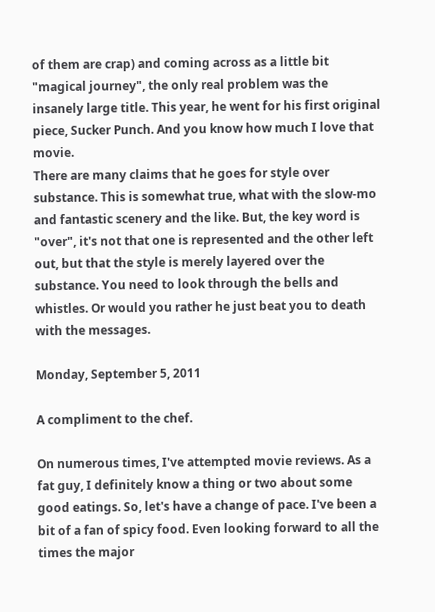of them are crap) and coming across as a little bit "magical journey", the only real problem was the insanely large title. This year, he went for his first original piece, Sucker Punch. And you know how much I love that movie.
There are many claims that he goes for style over substance. This is somewhat true, what with the slow-mo and fantastic scenery and the like. But, the key word is "over", it's not that one is represented and the other left out, but that the style is merely layered over the substance. You need to look through the bells and whistles. Or would you rather he just beat you to death with the messages.

Monday, September 5, 2011

A compliment to the chef.

On numerous times, I've attempted movie reviews. As a fat guy, I definitely know a thing or two about some good eatings. So, let's have a change of pace. I've been a bit of a fan of spicy food. Even looking forward to all the times the major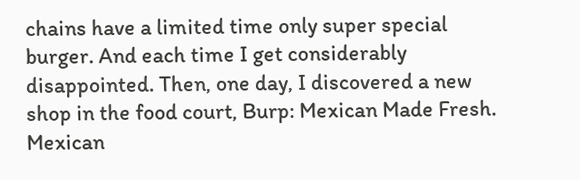chains have a limited time only super special burger. And each time I get considerably disappointed. Then, one day, I discovered a new shop in the food court, Burp: Mexican Made Fresh. Mexican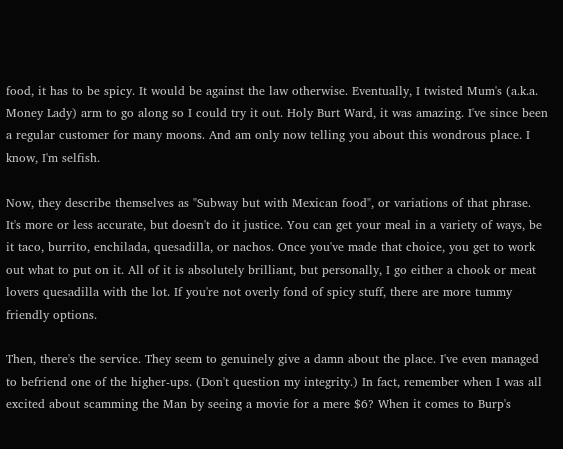food, it has to be spicy. It would be against the law otherwise. Eventually, I twisted Mum's (a.k.a. Money Lady) arm to go along so I could try it out. Holy Burt Ward, it was amazing. I've since been a regular customer for many moons. And am only now telling you about this wondrous place. I know, I'm selfish.

Now, they describe themselves as "Subway but with Mexican food", or variations of that phrase. It's more or less accurate, but doesn't do it justice. You can get your meal in a variety of ways, be it taco, burrito, enchilada, quesadilla, or nachos. Once you've made that choice, you get to work out what to put on it. All of it is absolutely brilliant, but personally, I go either a chook or meat lovers quesadilla with the lot. If you're not overly fond of spicy stuff, there are more tummy friendly options.

Then, there's the service. They seem to genuinely give a damn about the place. I've even managed to befriend one of the higher-ups. (Don't question my integrity.) In fact, remember when I was all excited about scamming the Man by seeing a movie for a mere $6? When it comes to Burp's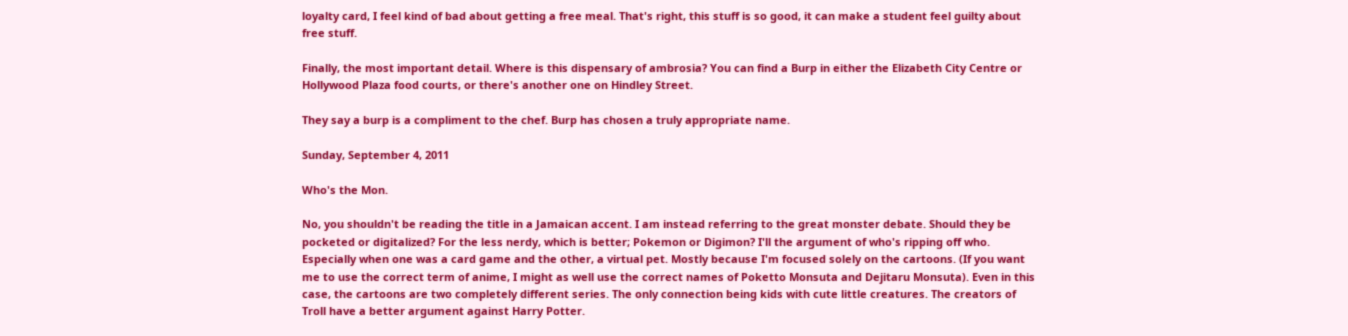loyalty card, I feel kind of bad about getting a free meal. That's right, this stuff is so good, it can make a student feel guilty about free stuff.

Finally, the most important detail. Where is this dispensary of ambrosia? You can find a Burp in either the Elizabeth City Centre or Hollywood Plaza food courts, or there's another one on Hindley Street.

They say a burp is a compliment to the chef. Burp has chosen a truly appropriate name.

Sunday, September 4, 2011

Who's the Mon.

No, you shouldn't be reading the title in a Jamaican accent. I am instead referring to the great monster debate. Should they be pocketed or digitalized? For the less nerdy, which is better; Pokemon or Digimon? I'll the argument of who's ripping off who. Especially when one was a card game and the other, a virtual pet. Mostly because I'm focused solely on the cartoons. (If you want me to use the correct term of anime, I might as well use the correct names of Poketto Monsuta and Dejitaru Monsuta). Even in this case, the cartoons are two completely different series. The only connection being kids with cute little creatures. The creators of Troll have a better argument against Harry Potter.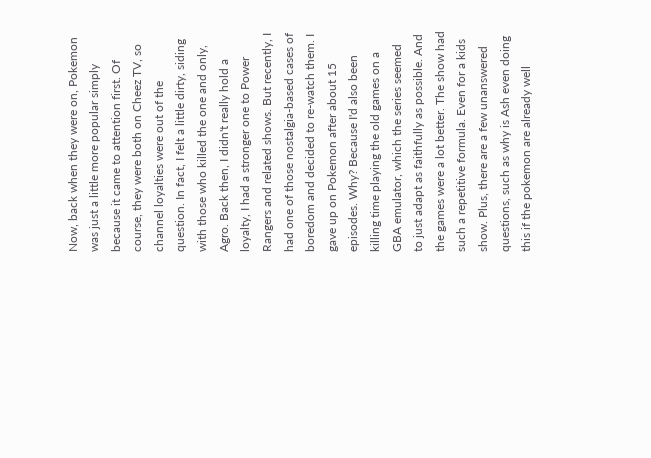Now, back when they were on, Pokemon was just a little more popular simply because it came to attention first. Of course, they were both on Cheez TV, so channel loyalties were out of the question. In fact, I felt a little dirty, siding with those who killed the one and only, Agro. Back then, I didn't really hold a loyalty, I had a stronger one to Power Rangers and related shows. But recently, I had one of those nostalgia-based cases of boredom and decided to re-watch them. I gave up on Pokemon after about 15 episodes. Why? Because I'd also been killing time playing the old games on a GBA emulator, which the series seemed to just adapt as faithfully as possible. And the games were a lot better. The show had such a repetitive formula. Even for a kids show. Plus, there are a few unanswered questions, such as why is Ash even doing this if the pokemon are already well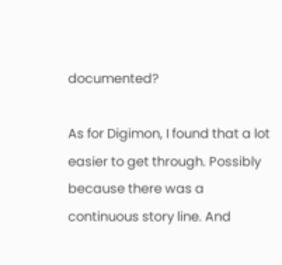documented?

As for Digimon, I found that a lot easier to get through. Possibly because there was a continuous story line. And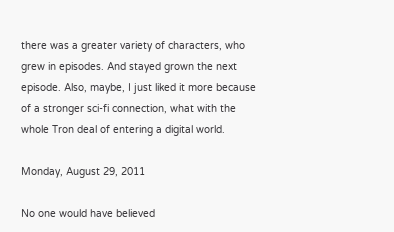there was a greater variety of characters, who grew in episodes. And stayed grown the next episode. Also, maybe, I just liked it more because of a stronger sci-fi connection, what with the whole Tron deal of entering a digital world.

Monday, August 29, 2011

No one would have believed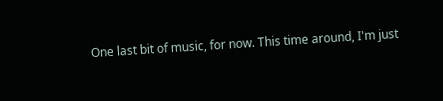One last bit of music, for now. This time around, I'm just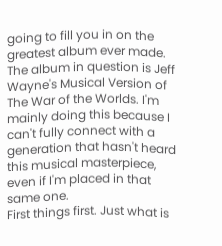going to fill you in on the greatest album ever made. The album in question is Jeff Wayne's Musical Version of The War of the Worlds. I'm mainly doing this because I can't fully connect with a generation that hasn't heard this musical masterpiece, even if I'm placed in that same one.
First things first. Just what is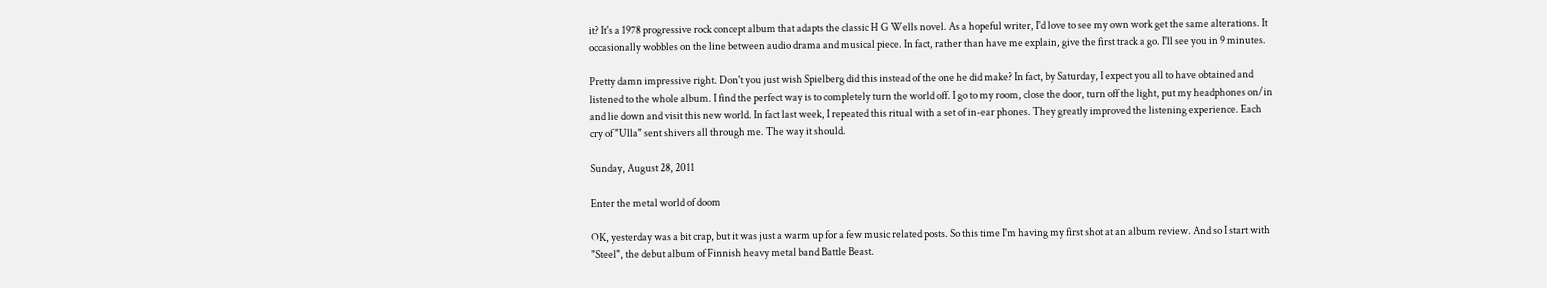it? It's a 1978 progressive rock concept album that adapts the classic H G Wells novel. As a hopeful writer, I'd love to see my own work get the same alterations. It occasionally wobbles on the line between audio drama and musical piece. In fact, rather than have me explain, give the first track a go. I'll see you in 9 minutes.

Pretty damn impressive right. Don't you just wish Spielberg did this instead of the one he did make? In fact, by Saturday, I expect you all to have obtained and listened to the whole album. I find the perfect way is to completely turn the world off. I go to my room, close the door, turn off the light, put my headphones on/in and lie down and visit this new world. In fact last week, I repeated this ritual with a set of in-ear phones. They greatly improved the listening experience. Each cry of "Ulla" sent shivers all through me. The way it should.

Sunday, August 28, 2011

Enter the metal world of doom

OK, yesterday was a bit crap, but it was just a warm up for a few music related posts. So this time I'm having my first shot at an album review. And so I start with "Steel", the debut album of Finnish heavy metal band Battle Beast.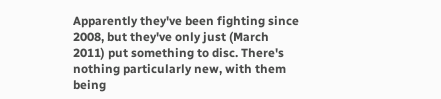Apparently they've been fighting since 2008, but they've only just (March 2011) put something to disc. There's nothing particularly new, with them being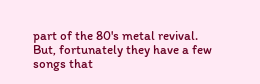part of the 80's metal revival. But, fortunately they have a few songs that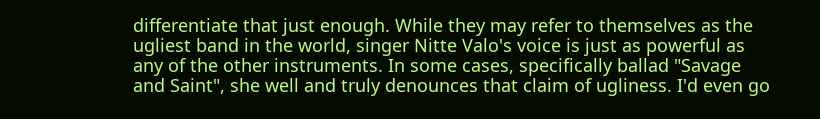differentiate that just enough. While they may refer to themselves as the ugliest band in the world, singer Nitte Valo's voice is just as powerful as any of the other instruments. In some cases, specifically ballad "Savage and Saint", she well and truly denounces that claim of ugliness. I'd even go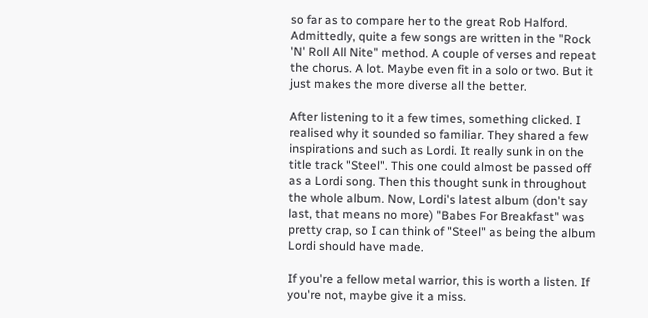so far as to compare her to the great Rob Halford.
Admittedly, quite a few songs are written in the "Rock 'N' Roll All Nite" method. A couple of verses and repeat the chorus. A lot. Maybe even fit in a solo or two. But it just makes the more diverse all the better.

After listening to it a few times, something clicked. I realised why it sounded so familiar. They shared a few inspirations and such as Lordi. It really sunk in on the title track "Steel". This one could almost be passed off as a Lordi song. Then this thought sunk in throughout the whole album. Now, Lordi's latest album (don't say last, that means no more) "Babes For Breakfast" was pretty crap, so I can think of "Steel" as being the album Lordi should have made.

If you're a fellow metal warrior, this is worth a listen. If you're not, maybe give it a miss.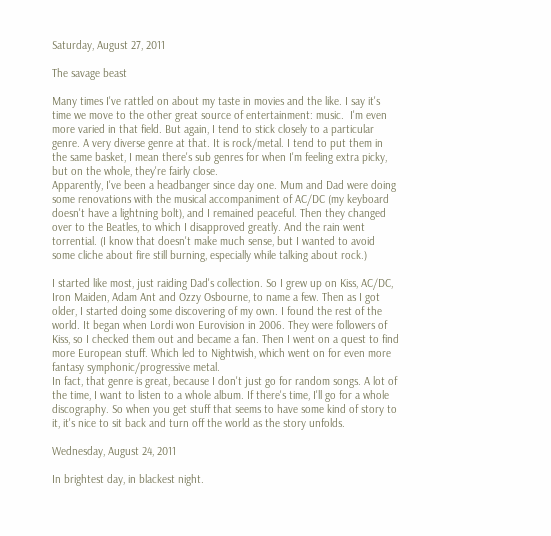Saturday, August 27, 2011

The savage beast

Many times I've rattled on about my taste in movies and the like. I say it's time we move to the other great source of entertainment: music.  I'm even more varied in that field. But again, I tend to stick closely to a particular genre. A very diverse genre at that. It is rock/metal. I tend to put them in the same basket, I mean there's sub genres for when I'm feeling extra picky, but on the whole, they're fairly close.
Apparently, I've been a headbanger since day one. Mum and Dad were doing some renovations with the musical accompaniment of AC/DC (my keyboard doesn't have a lightning bolt), and I remained peaceful. Then they changed over to the Beatles, to which I disapproved greatly. And the rain went torrential. (I know that doesn't make much sense, but I wanted to avoid some cliche about fire still burning, especially while talking about rock.)

I started like most, just raiding Dad's collection. So I grew up on Kiss, AC/DC, Iron Maiden, Adam Ant and Ozzy Osbourne, to name a few. Then as I got older, I started doing some discovering of my own. I found the rest of the world. It began when Lordi won Eurovision in 2006. They were followers of Kiss, so I checked them out and became a fan. Then I went on a quest to find more European stuff. Which led to Nightwish, which went on for even more fantasy symphonic/progressive metal.
In fact, that genre is great, because I don't just go for random songs. A lot of the time, I want to listen to a whole album. If there's time, I'll go for a whole discography. So when you get stuff that seems to have some kind of story to it, it's nice to sit back and turn off the world as the story unfolds.

Wednesday, August 24, 2011

In brightest day, in blackest night.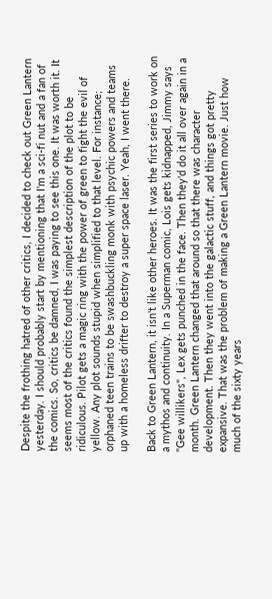Despite the frothing hatred of other critics, I decided to check out Green Lantern yesterday. I should probably start by mentioning that I'm a sci-fi nut and a fan of the comics. So, critics be damned, I was paying to see this one. It was worth it. It seems most of the critics found the simplest description of the plot to be ridiculous. Pilot gets a magic ring with the power of green to fight the evil of yellow. Any plot sounds stupid when simplified to that level. For instance; orphaned teen trains to be swashbuckling monk with psychic powers and teams up with a homeless drifter to destroy a super space laser. Yeah, I went there.

Back to Green Lantern, it isn't like other heroes. It was the first series to work on a mythos and continuity. In a Superman comic, Lois gets kidnapped, Jimmy says "Gee willikers", Lex gets punched in the face. Then they'd do it all over again in a month. Green Lantern changed that around so that there was character development. Then they went into the galactic stuff, and things got pretty expansive. That was the problem of making a Green Lantern movie. Just how much of the sixty years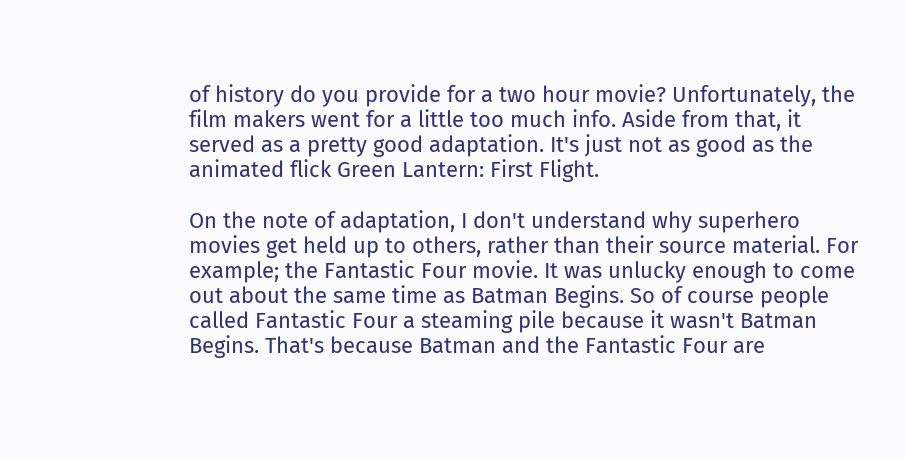of history do you provide for a two hour movie? Unfortunately, the film makers went for a little too much info. Aside from that, it served as a pretty good adaptation. It's just not as good as the animated flick Green Lantern: First Flight.

On the note of adaptation, I don't understand why superhero movies get held up to others, rather than their source material. For example; the Fantastic Four movie. It was unlucky enough to come out about the same time as Batman Begins. So of course people called Fantastic Four a steaming pile because it wasn't Batman Begins. That's because Batman and the Fantastic Four are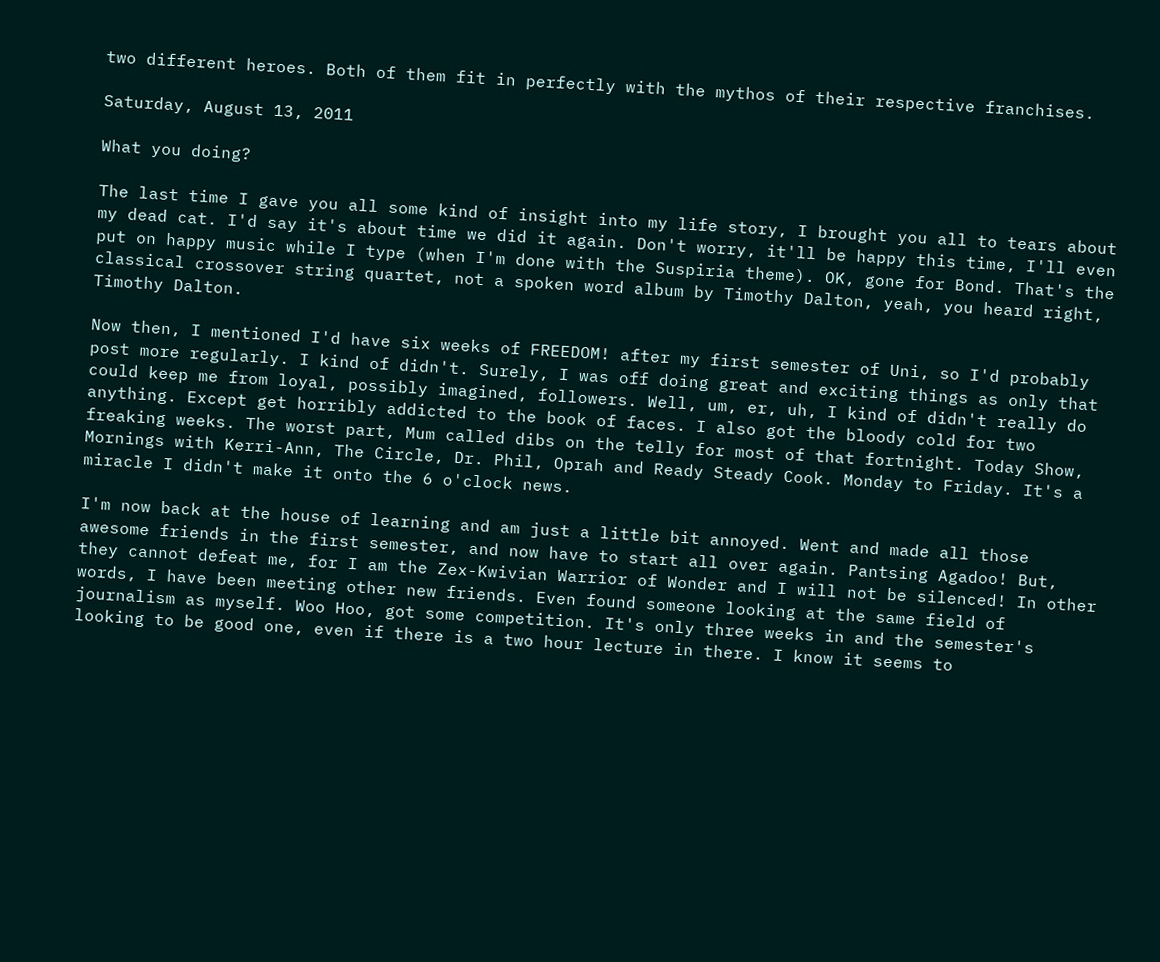two different heroes. Both of them fit in perfectly with the mythos of their respective franchises.

Saturday, August 13, 2011

What you doing?

The last time I gave you all some kind of insight into my life story, I brought you all to tears about my dead cat. I'd say it's about time we did it again. Don't worry, it'll be happy this time, I'll even put on happy music while I type (when I'm done with the Suspiria theme). OK, gone for Bond. That's the classical crossover string quartet, not a spoken word album by Timothy Dalton, yeah, you heard right, Timothy Dalton.

Now then, I mentioned I'd have six weeks of FREEDOM! after my first semester of Uni, so I'd probably post more regularly. I kind of didn't. Surely, I was off doing great and exciting things as only that could keep me from loyal, possibly imagined, followers. Well, um, er, uh, I kind of didn't really do anything. Except get horribly addicted to the book of faces. I also got the bloody cold for two freaking weeks. The worst part, Mum called dibs on the telly for most of that fortnight. Today Show, Mornings with Kerri-Ann, The Circle, Dr. Phil, Oprah and Ready Steady Cook. Monday to Friday. It's a miracle I didn't make it onto the 6 o'clock news.

I'm now back at the house of learning and am just a little bit annoyed. Went and made all those awesome friends in the first semester, and now have to start all over again. Pantsing Agadoo! But, they cannot defeat me, for I am the Zex-Kwivian Warrior of Wonder and I will not be silenced! In other words, I have been meeting other new friends. Even found someone looking at the same field of journalism as myself. Woo Hoo, got some competition. It's only three weeks in and the semester's looking to be good one, even if there is a two hour lecture in there. I know it seems to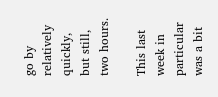go by relatively quickly, but still, two hours.

This last week in particular was a bit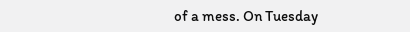of a mess. On Tuesday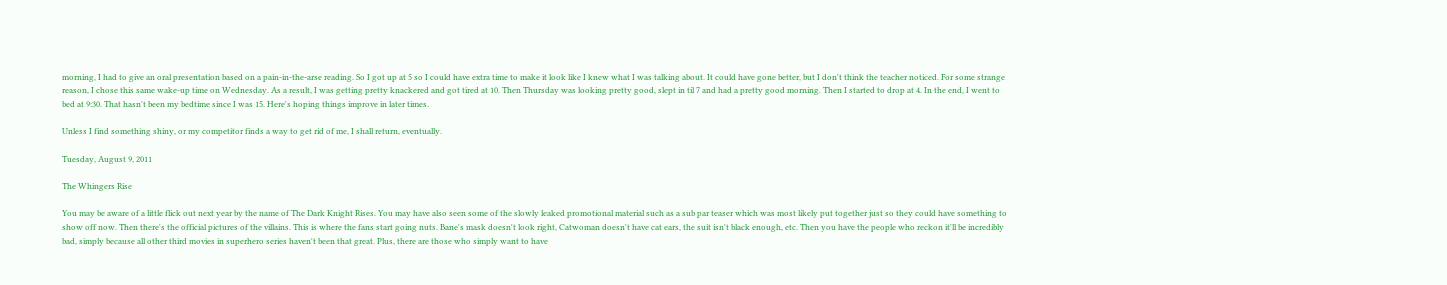morning, I had to give an oral presentation based on a pain-in-the-arse reading. So I got up at 5 so I could have extra time to make it look like I knew what I was talking about. It could have gone better, but I don't think the teacher noticed. For some strange reason, I chose this same wake-up time on Wednesday. As a result, I was getting pretty knackered and got tired at 10. Then Thursday was looking pretty good, slept in til 7 and had a pretty good morning. Then I started to drop at 4. In the end, I went to bed at 9:30. That hasn't been my bedtime since I was 15. Here's hoping things improve in later times.

Unless I find something shiny, or my competitor finds a way to get rid of me, I shall return, eventually.

Tuesday, August 9, 2011

The Whingers Rise

You may be aware of a little flick out next year by the name of The Dark Knight Rises. You may have also seen some of the slowly leaked promotional material such as a sub par teaser which was most likely put together just so they could have something to show off now. Then there's the official pictures of the villains. This is where the fans start going nuts. Bane's mask doesn't look right, Catwoman doesn't have cat ears, the suit isn't black enough, etc. Then you have the people who reckon it'll be incredibly bad, simply because all other third movies in superhero series haven't been that great. Plus, there are those who simply want to have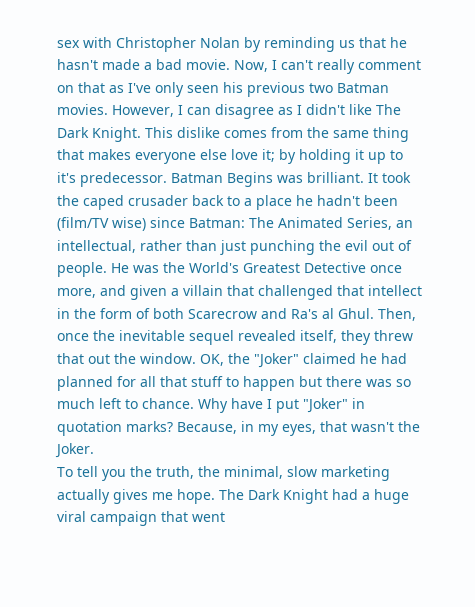sex with Christopher Nolan by reminding us that he hasn't made a bad movie. Now, I can't really comment on that as I've only seen his previous two Batman movies. However, I can disagree as I didn't like The Dark Knight. This dislike comes from the same thing that makes everyone else love it; by holding it up to it's predecessor. Batman Begins was brilliant. It took the caped crusader back to a place he hadn't been (film/TV wise) since Batman: The Animated Series, an intellectual, rather than just punching the evil out of people. He was the World's Greatest Detective once more, and given a villain that challenged that intellect in the form of both Scarecrow and Ra's al Ghul. Then, once the inevitable sequel revealed itself, they threw that out the window. OK, the "Joker" claimed he had planned for all that stuff to happen but there was so much left to chance. Why have I put "Joker" in quotation marks? Because, in my eyes, that wasn't the Joker.
To tell you the truth, the minimal, slow marketing actually gives me hope. The Dark Knight had a huge viral campaign that went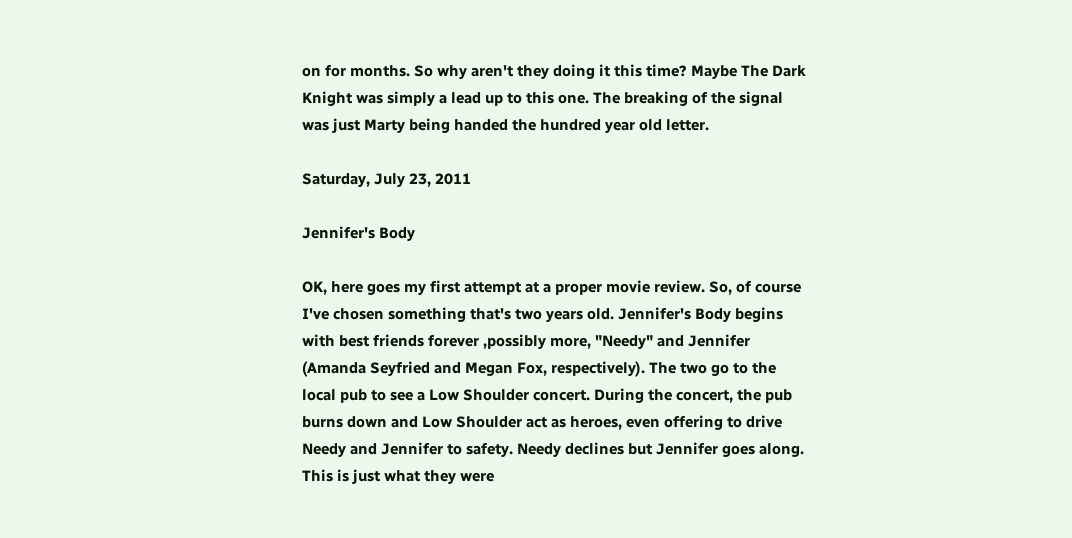on for months. So why aren't they doing it this time? Maybe The Dark Knight was simply a lead up to this one. The breaking of the signal was just Marty being handed the hundred year old letter.

Saturday, July 23, 2011

Jennifer's Body

OK, here goes my first attempt at a proper movie review. So, of course I've chosen something that's two years old. Jennifer's Body begins with best friends forever ,possibly more, "Needy" and Jennifer (Amanda Seyfried and Megan Fox, respectively). The two go to the local pub to see a Low Shoulder concert. During the concert, the pub burns down and Low Shoulder act as heroes, even offering to drive Needy and Jennifer to safety. Needy declines but Jennifer goes along. This is just what they were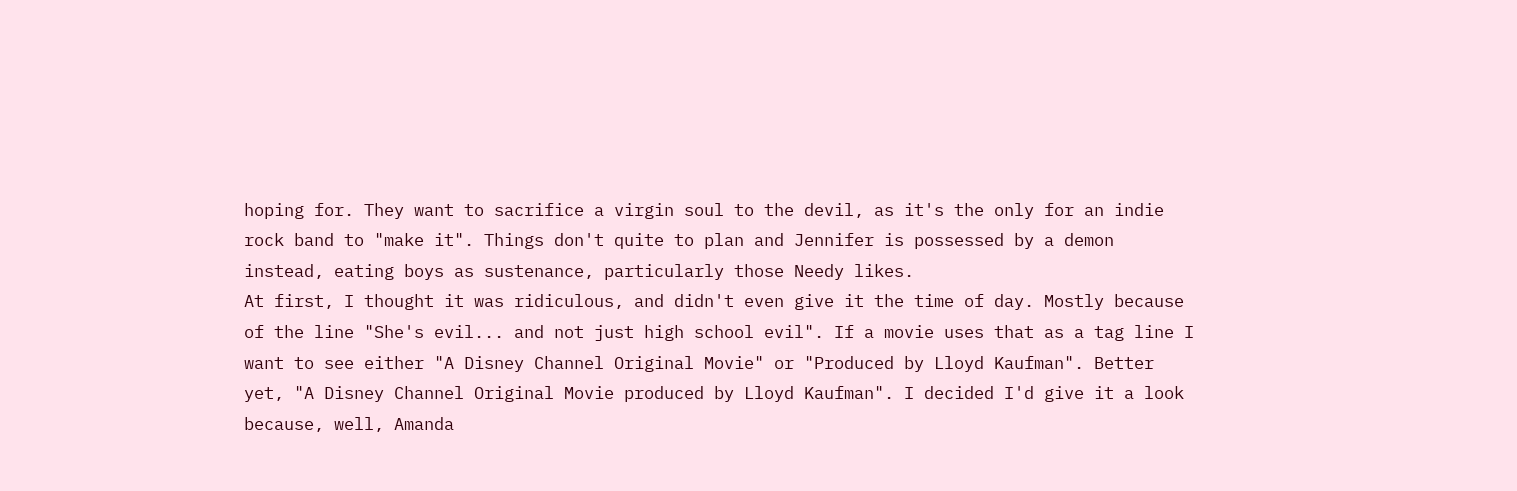hoping for. They want to sacrifice a virgin soul to the devil, as it's the only for an indie rock band to "make it". Things don't quite to plan and Jennifer is possessed by a demon instead, eating boys as sustenance, particularly those Needy likes.
At first, I thought it was ridiculous, and didn't even give it the time of day. Mostly because of the line "She's evil... and not just high school evil". If a movie uses that as a tag line I want to see either "A Disney Channel Original Movie" or "Produced by Lloyd Kaufman". Better yet, "A Disney Channel Original Movie produced by Lloyd Kaufman". I decided I'd give it a look because, well, Amanda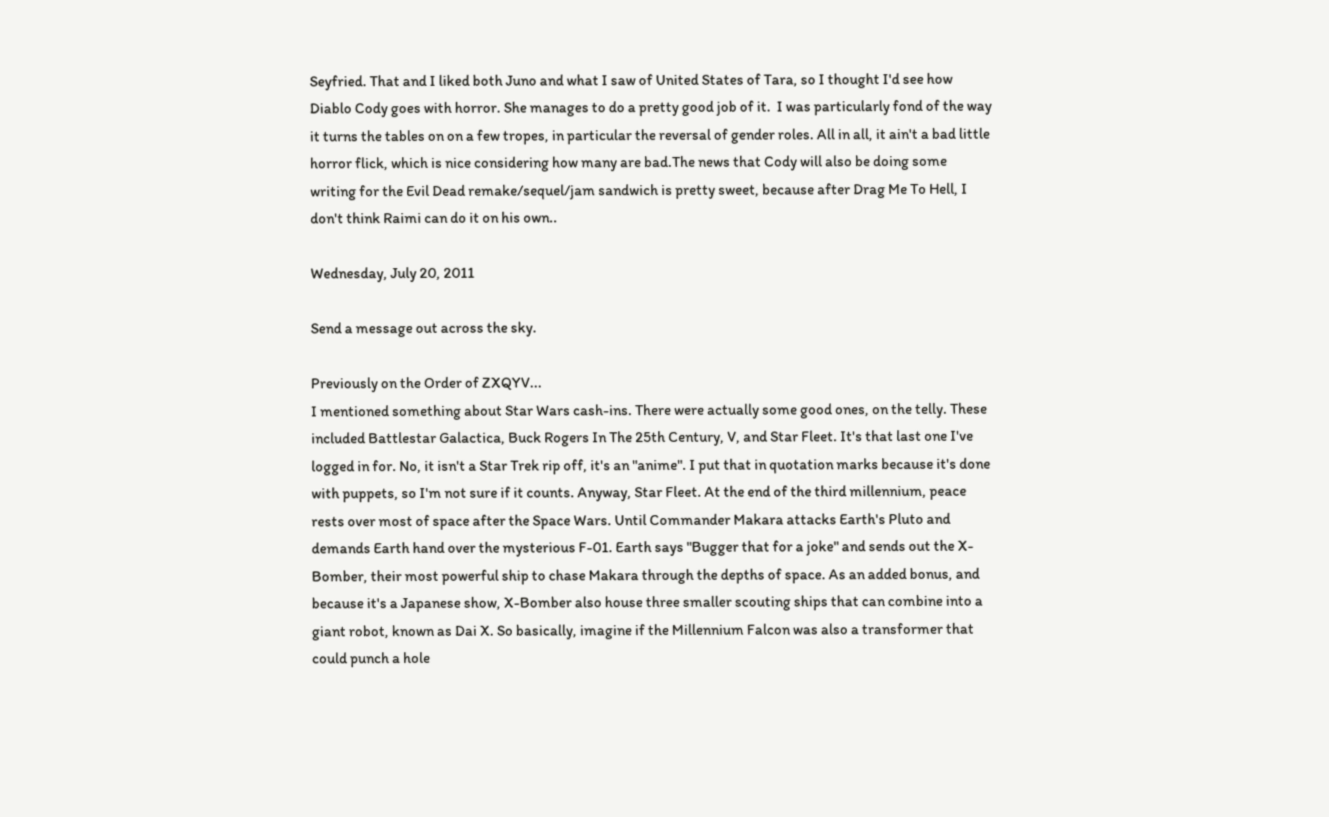Seyfried. That and I liked both Juno and what I saw of United States of Tara, so I thought I'd see how Diablo Cody goes with horror. She manages to do a pretty good job of it.  I was particularly fond of the way it turns the tables on on a few tropes, in particular the reversal of gender roles. All in all, it ain't a bad little horror flick, which is nice considering how many are bad.The news that Cody will also be doing some writing for the Evil Dead remake/sequel/jam sandwich is pretty sweet, because after Drag Me To Hell, I don't think Raimi can do it on his own..

Wednesday, July 20, 2011

Send a message out across the sky.

Previously on the Order of ZXQYV...
I mentioned something about Star Wars cash-ins. There were actually some good ones, on the telly. These included Battlestar Galactica, Buck Rogers In The 25th Century, V, and Star Fleet. It's that last one I've logged in for. No, it isn't a Star Trek rip off, it's an "anime". I put that in quotation marks because it's done with puppets, so I'm not sure if it counts. Anyway, Star Fleet. At the end of the third millennium, peace rests over most of space after the Space Wars. Until Commander Makara attacks Earth's Pluto and demands Earth hand over the mysterious F-01. Earth says "Bugger that for a joke" and sends out the X-Bomber, their most powerful ship to chase Makara through the depths of space. As an added bonus, and because it's a Japanese show, X-Bomber also house three smaller scouting ships that can combine into a giant robot, known as Dai X. So basically, imagine if the Millennium Falcon was also a transformer that could punch a hole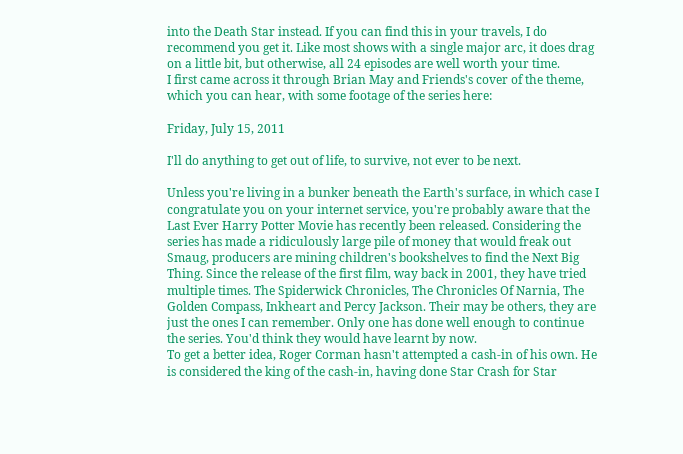into the Death Star instead. If you can find this in your travels, I do recommend you get it. Like most shows with a single major arc, it does drag on a little bit, but otherwise, all 24 episodes are well worth your time.
I first came across it through Brian May and Friends's cover of the theme, which you can hear, with some footage of the series here:

Friday, July 15, 2011

I'll do anything to get out of life, to survive, not ever to be next.

Unless you're living in a bunker beneath the Earth's surface, in which case I congratulate you on your internet service, you're probably aware that the Last Ever Harry Potter Movie has recently been released. Considering the series has made a ridiculously large pile of money that would freak out Smaug, producers are mining children's bookshelves to find the Next Big Thing. Since the release of the first film, way back in 2001, they have tried multiple times. The Spiderwick Chronicles, The Chronicles Of Narnia, The Golden Compass, Inkheart and Percy Jackson. Their may be others, they are just the ones I can remember. Only one has done well enough to continue the series. You'd think they would have learnt by now.
To get a better idea, Roger Corman hasn't attempted a cash-in of his own. He is considered the king of the cash-in, having done Star Crash for Star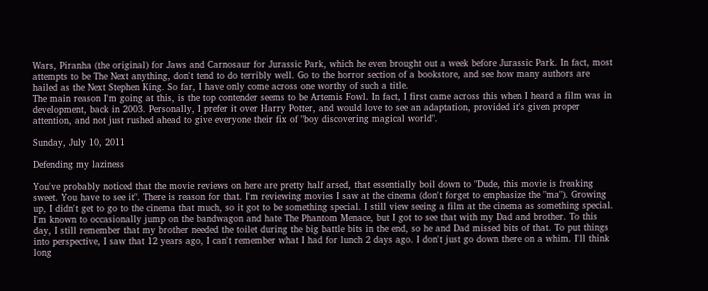Wars, Piranha (the original) for Jaws and Carnosaur for Jurassic Park, which he even brought out a week before Jurassic Park. In fact, most attempts to be The Next anything, don't tend to do terribly well. Go to the horror section of a bookstore, and see how many authors are hailed as the Next Stephen King. So far, I have only come across one worthy of such a title.
The main reason I'm going at this, is the top contender seems to be Artemis Fowl. In fact, I first came across this when I heard a film was in development, back in 2003. Personally, I prefer it over Harry Potter, and would love to see an adaptation, provided it's given proper attention, and not just rushed ahead to give everyone their fix of "boy discovering magical world".

Sunday, July 10, 2011

Defending my laziness

You've probably noticed that the movie reviews on here are pretty half arsed, that essentially boil down to "Dude, this movie is freaking sweet. You have to see it". There is reason for that. I'm reviewing movies I saw at the cinema (don't forget to emphasize the "ma"). Growing up, I didn't get to go to the cinema that much, so it got to be something special. I still view seeing a film at the cinema as something special. I'm known to occasionally jump on the bandwagon and hate The Phantom Menace, but I got to see that with my Dad and brother. To this day, I still remember that my brother needed the toilet during the big battle bits in the end, so he and Dad missed bits of that. To put things into perspective, I saw that 12 years ago, I can't remember what I had for lunch 2 days ago. I don't just go down there on a whim. I'll think long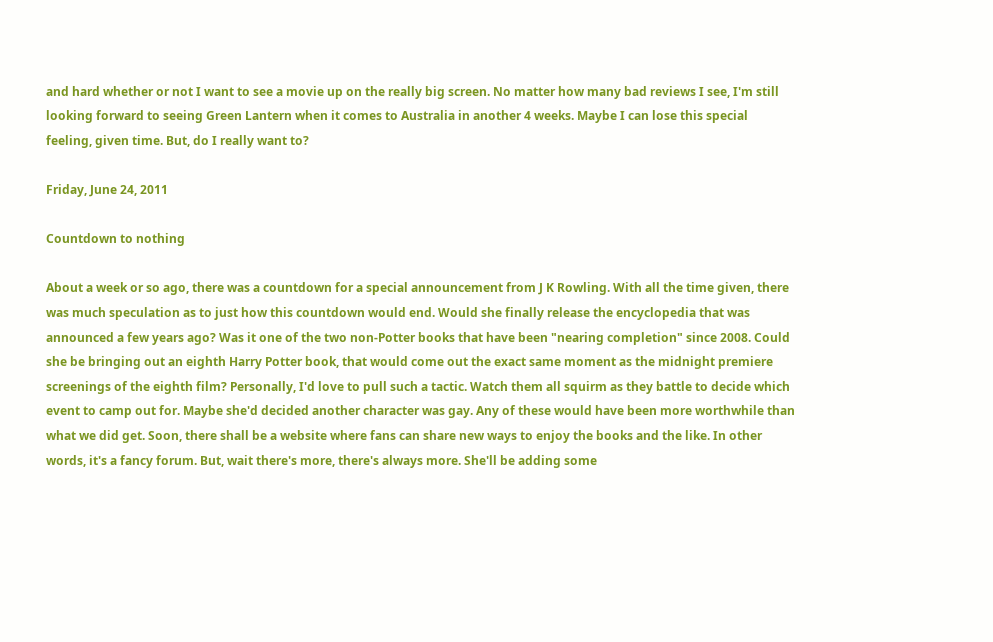and hard whether or not I want to see a movie up on the really big screen. No matter how many bad reviews I see, I'm still looking forward to seeing Green Lantern when it comes to Australia in another 4 weeks. Maybe I can lose this special feeling, given time. But, do I really want to?

Friday, June 24, 2011

Countdown to nothing

About a week or so ago, there was a countdown for a special announcement from J K Rowling. With all the time given, there was much speculation as to just how this countdown would end. Would she finally release the encyclopedia that was announced a few years ago? Was it one of the two non-Potter books that have been "nearing completion" since 2008. Could she be bringing out an eighth Harry Potter book, that would come out the exact same moment as the midnight premiere screenings of the eighth film? Personally, I'd love to pull such a tactic. Watch them all squirm as they battle to decide which event to camp out for. Maybe she'd decided another character was gay. Any of these would have been more worthwhile than what we did get. Soon, there shall be a website where fans can share new ways to enjoy the books and the like. In other words, it's a fancy forum. But, wait there's more, there's always more. She'll be adding some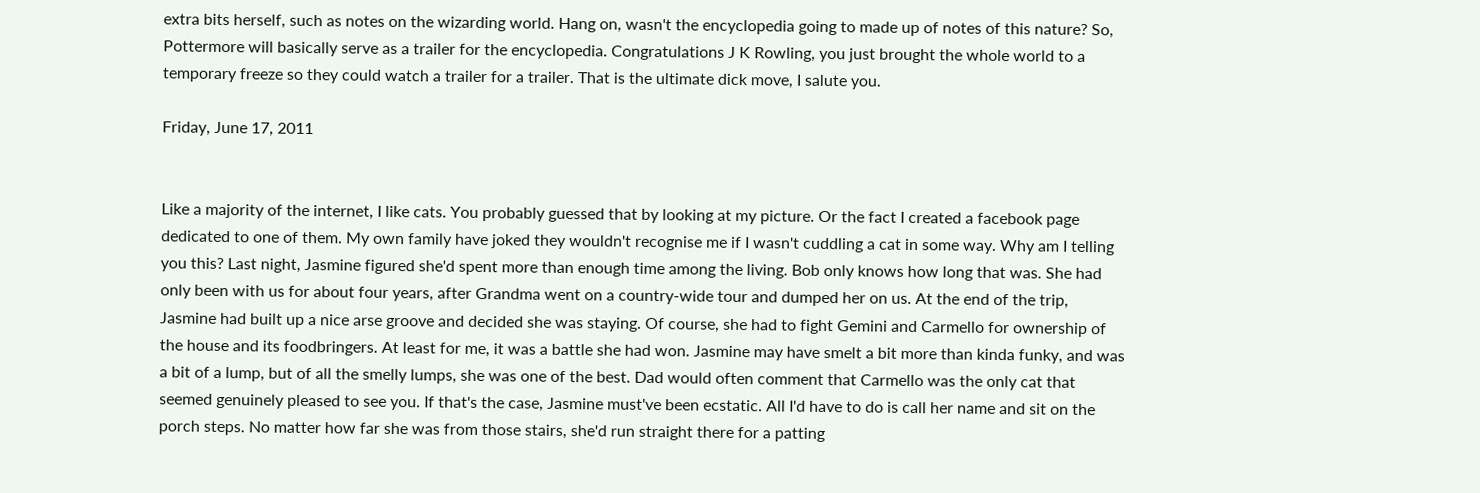extra bits herself, such as notes on the wizarding world. Hang on, wasn't the encyclopedia going to made up of notes of this nature? So, Pottermore will basically serve as a trailer for the encyclopedia. Congratulations J K Rowling, you just brought the whole world to a temporary freeze so they could watch a trailer for a trailer. That is the ultimate dick move, I salute you.

Friday, June 17, 2011


Like a majority of the internet, I like cats. You probably guessed that by looking at my picture. Or the fact I created a facebook page dedicated to one of them. My own family have joked they wouldn't recognise me if I wasn't cuddling a cat in some way. Why am I telling you this? Last night, Jasmine figured she'd spent more than enough time among the living. Bob only knows how long that was. She had only been with us for about four years, after Grandma went on a country-wide tour and dumped her on us. At the end of the trip, Jasmine had built up a nice arse groove and decided she was staying. Of course, she had to fight Gemini and Carmello for ownership of the house and its foodbringers. At least for me, it was a battle she had won. Jasmine may have smelt a bit more than kinda funky, and was a bit of a lump, but of all the smelly lumps, she was one of the best. Dad would often comment that Carmello was the only cat that seemed genuinely pleased to see you. If that's the case, Jasmine must've been ecstatic. All I'd have to do is call her name and sit on the porch steps. No matter how far she was from those stairs, she'd run straight there for a patting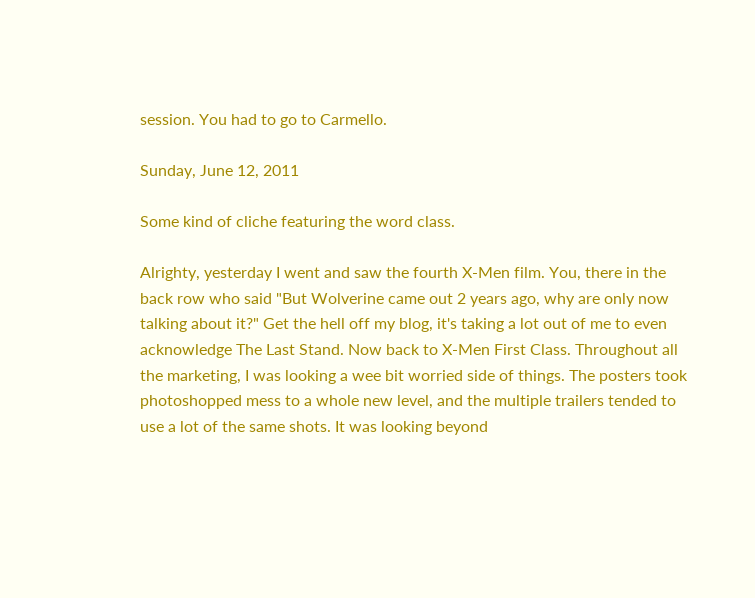session. You had to go to Carmello.

Sunday, June 12, 2011

Some kind of cliche featuring the word class.

Alrighty, yesterday I went and saw the fourth X-Men film. You, there in the back row who said "But Wolverine came out 2 years ago, why are only now talking about it?" Get the hell off my blog, it's taking a lot out of me to even acknowledge The Last Stand. Now back to X-Men First Class. Throughout all the marketing, I was looking a wee bit worried side of things. The posters took photoshopped mess to a whole new level, and the multiple trailers tended to use a lot of the same shots. It was looking beyond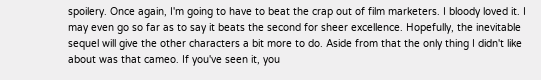spoilery. Once again, I'm going to have to beat the crap out of film marketers. I bloody loved it. I may even go so far as to say it beats the second for sheer excellence. Hopefully, the inevitable sequel will give the other characters a bit more to do. Aside from that the only thing I didn't like about was that cameo. If you've seen it, you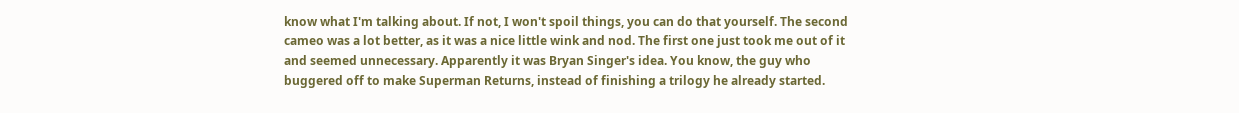know what I'm talking about. If not, I won't spoil things, you can do that yourself. The second cameo was a lot better, as it was a nice little wink and nod. The first one just took me out of it and seemed unnecessary. Apparently it was Bryan Singer's idea. You know, the guy who buggered off to make Superman Returns, instead of finishing a trilogy he already started.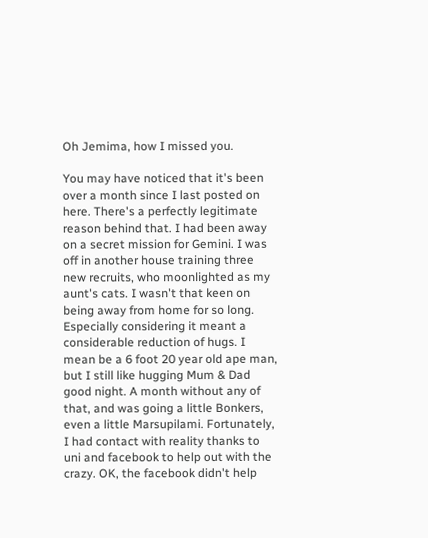Oh Jemima, how I missed you.

You may have noticed that it's been over a month since I last posted on here. There's a perfectly legitimate reason behind that. I had been away on a secret mission for Gemini. I was off in another house training three new recruits, who moonlighted as my aunt's cats. I wasn't that keen on being away from home for so long. Especially considering it meant a considerable reduction of hugs. I mean be a 6 foot 20 year old ape man, but I still like hugging Mum & Dad good night. A month without any of that, and was going a little Bonkers, even a little Marsupilami. Fortunately, I had contact with reality thanks to uni and facebook to help out with the crazy. OK, the facebook didn't help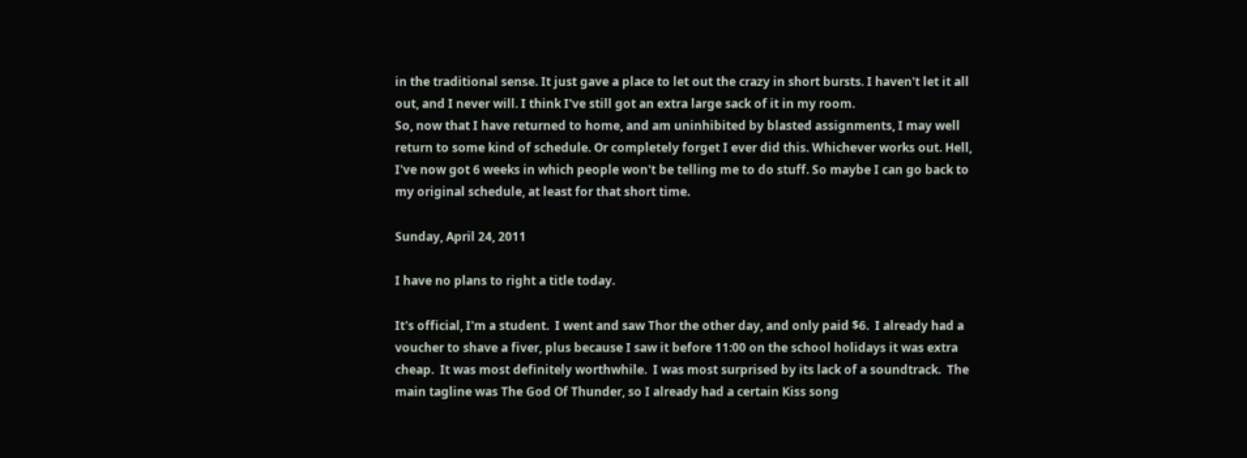in the traditional sense. It just gave a place to let out the crazy in short bursts. I haven't let it all out, and I never will. I think I've still got an extra large sack of it in my room.
So, now that I have returned to home, and am uninhibited by blasted assignments, I may well return to some kind of schedule. Or completely forget I ever did this. Whichever works out. Hell, I've now got 6 weeks in which people won't be telling me to do stuff. So maybe I can go back to my original schedule, at least for that short time.

Sunday, April 24, 2011

I have no plans to right a title today.

It's official, I'm a student.  I went and saw Thor the other day, and only paid $6.  I already had a voucher to shave a fiver, plus because I saw it before 11:00 on the school holidays it was extra cheap.  It was most definitely worthwhile.  I was most surprised by its lack of a soundtrack.  The main tagline was The God Of Thunder, so I already had a certain Kiss song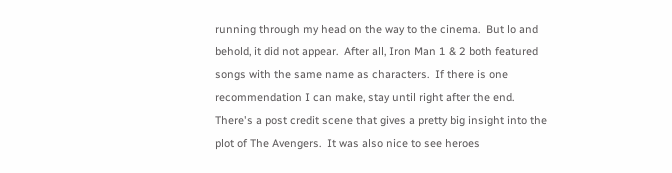running through my head on the way to the cinema.  But lo and behold, it did not appear.  After all, Iron Man 1 & 2 both featured songs with the same name as characters.  If there is one recommendation I can make, stay until right after the end.  There's a post credit scene that gives a pretty big insight into the plot of The Avengers.  It was also nice to see heroes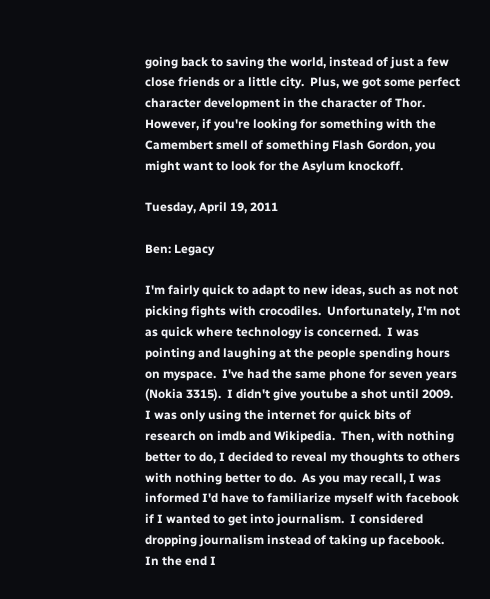going back to saving the world, instead of just a few close friends or a little city.  Plus, we got some perfect character development in the character of Thor.  However, if you're looking for something with the Camembert smell of something Flash Gordon, you might want to look for the Asylum knockoff.

Tuesday, April 19, 2011

Ben: Legacy

I'm fairly quick to adapt to new ideas, such as not not picking fights with crocodiles.  Unfortunately, I'm not as quick where technology is concerned.  I was pointing and laughing at the people spending hours on myspace.  I've had the same phone for seven years (Nokia 3315).  I didn't give youtube a shot until 2009.  I was only using the internet for quick bits of research on imdb and Wikipedia.  Then, with nothing better to do, I decided to reveal my thoughts to others with nothing better to do.  As you may recall, I was informed I'd have to familiarize myself with facebook if I wanted to get into journalism.  I considered dropping journalism instead of taking up facebook.  In the end I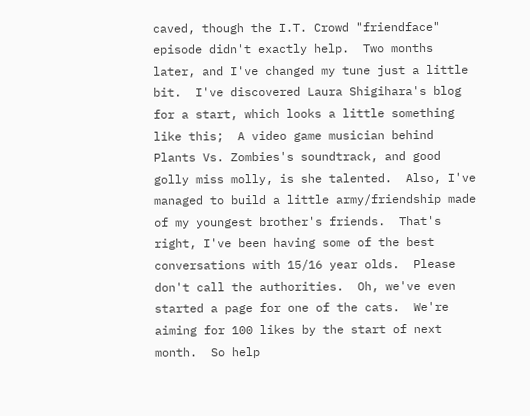caved, though the I.T. Crowd "friendface" episode didn't exactly help.  Two months later, and I've changed my tune just a little bit.  I've discovered Laura Shigihara's blog for a start, which looks a little something like this;  A video game musician behind Plants Vs. Zombies's soundtrack, and good golly miss molly, is she talented.  Also, I've managed to build a little army/friendship made of my youngest brother's friends.  That's right, I've been having some of the best conversations with 15/16 year olds.  Please don't call the authorities.  Oh, we've even started a page for one of the cats.  We're aiming for 100 likes by the start of next month.  So help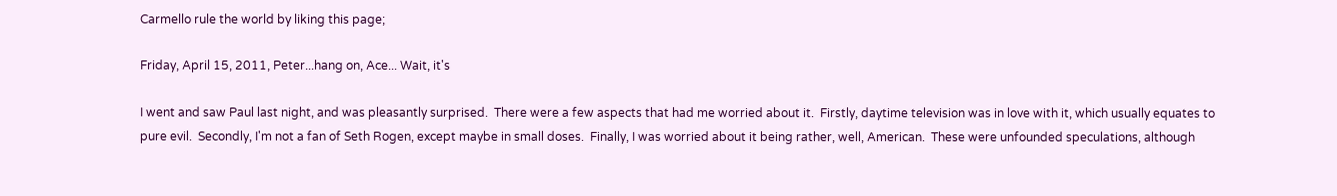Carmello rule the world by liking this page;

Friday, April 15, 2011, Peter...hang on, Ace... Wait, it's

I went and saw Paul last night, and was pleasantly surprised.  There were a few aspects that had me worried about it.  Firstly, daytime television was in love with it, which usually equates to pure evil.  Secondly, I'm not a fan of Seth Rogen, except maybe in small doses.  Finally, I was worried about it being rather, well, American.  These were unfounded speculations, although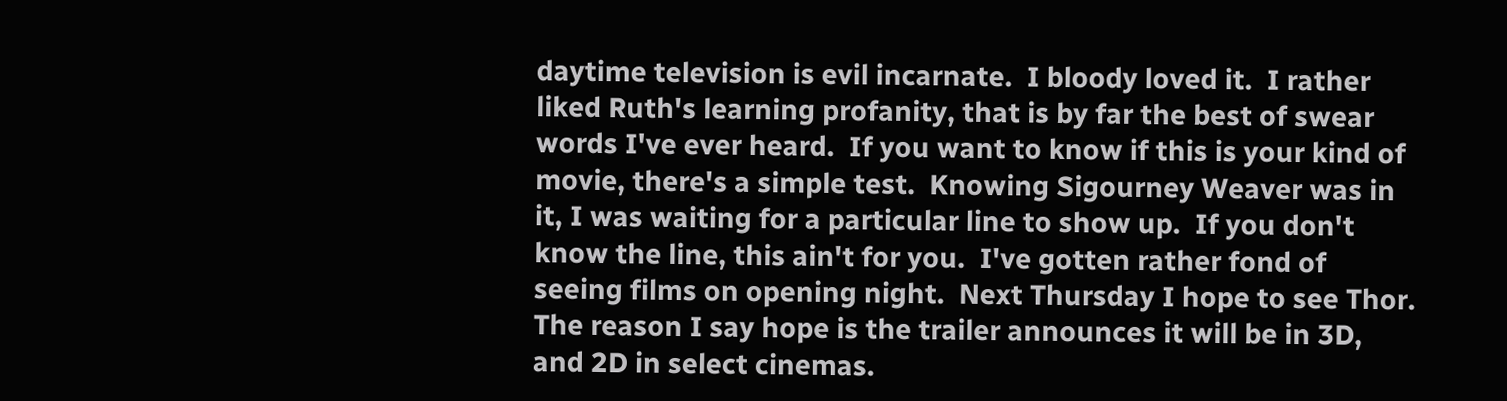daytime television is evil incarnate.  I bloody loved it.  I rather liked Ruth's learning profanity, that is by far the best of swear words I've ever heard.  If you want to know if this is your kind of movie, there's a simple test.  Knowing Sigourney Weaver was in it, I was waiting for a particular line to show up.  If you don't know the line, this ain't for you.  I've gotten rather fond of seeing films on opening night.  Next Thursday I hope to see Thor.  The reason I say hope is the trailer announces it will be in 3D, and 2D in select cinemas.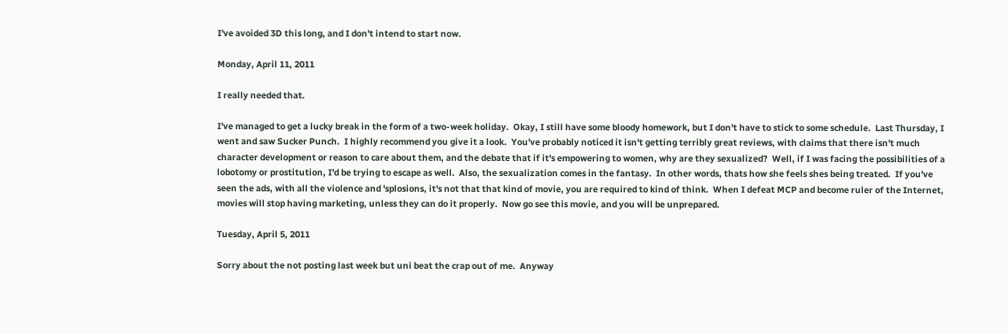I've avoided 3D this long, and I don't intend to start now.

Monday, April 11, 2011

I really needed that.

I've managed to get a lucky break in the form of a two-week holiday.  Okay, I still have some bloody homework, but I don't have to stick to some schedule.  Last Thursday, I went and saw Sucker Punch.  I highly recommend you give it a look.  You've probably noticed it isn't getting terribly great reviews, with claims that there isn't much character development or reason to care about them, and the debate that if it's empowering to women, why are they sexualized?  Well, if I was facing the possibilities of a lobotomy or prostitution, I'd be trying to escape as well.  Also, the sexualization comes in the fantasy.  In other words, thats how she feels shes being treated.  If you've seen the ads, with all the violence and 'splosions, it's not that that kind of movie, you are required to kind of think.  When I defeat MCP and become ruler of the Internet, movies will stop having marketing, unless they can do it properly.  Now go see this movie, and you will be unprepared.

Tuesday, April 5, 2011

Sorry about the not posting last week but uni beat the crap out of me.  Anyway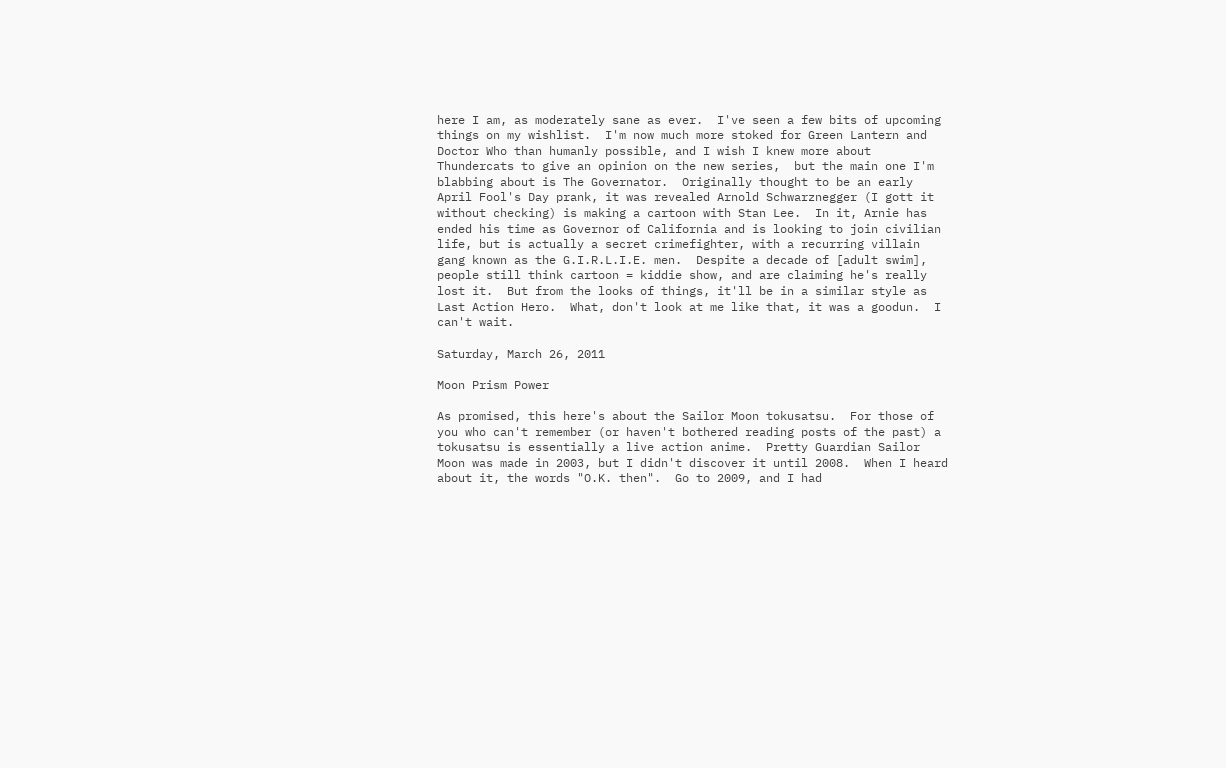here I am, as moderately sane as ever.  I've seen a few bits of upcoming things on my wishlist.  I'm now much more stoked for Green Lantern and Doctor Who than humanly possible, and I wish I knew more about Thundercats to give an opinion on the new series,  but the main one I'm blabbing about is The Governator.  Originally thought to be an early April Fool's Day prank, it was revealed Arnold Schwarznegger (I gott it without checking) is making a cartoon with Stan Lee.  In it, Arnie has ended his time as Governor of California and is looking to join civilian life, but is actually a secret crimefighter, with a recurring villain gang known as the G.I.R.L.I.E. men.  Despite a decade of [adult swim], people still think cartoon = kiddie show, and are claiming he's really lost it.  But from the looks of things, it'll be in a similar style as Last Action Hero.  What, don't look at me like that, it was a goodun.  I can't wait.

Saturday, March 26, 2011

Moon Prism Power

As promised, this here's about the Sailor Moon tokusatsu.  For those of you who can't remember (or haven't bothered reading posts of the past) a tokusatsu is essentially a live action anime.  Pretty Guardian Sailor Moon was made in 2003, but I didn't discover it until 2008.  When I heard about it, the words "O.K. then".  Go to 2009, and I had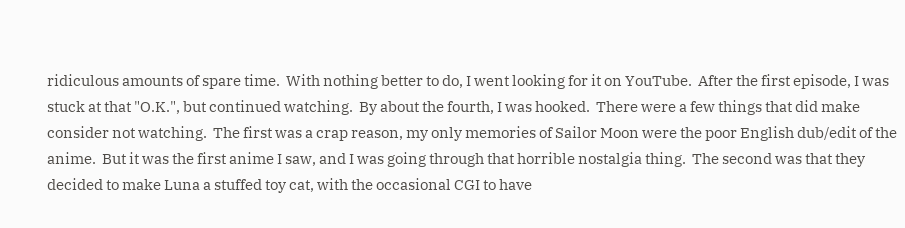ridiculous amounts of spare time.  With nothing better to do, I went looking for it on YouTube.  After the first episode, I was stuck at that "O.K.", but continued watching.  By about the fourth, I was hooked.  There were a few things that did make consider not watching.  The first was a crap reason, my only memories of Sailor Moon were the poor English dub/edit of the anime.  But it was the first anime I saw, and I was going through that horrible nostalgia thing.  The second was that they decided to make Luna a stuffed toy cat, with the occasional CGI to have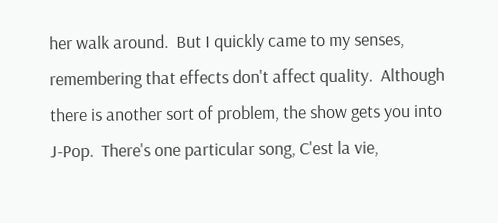her walk around.  But I quickly came to my senses, remembering that effects don't affect quality.  Although there is another sort of problem, the show gets you into J-Pop.  There's one particular song, C'est la vie,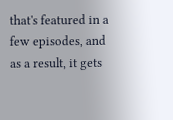that's featured in a few episodes, and as a result, it gets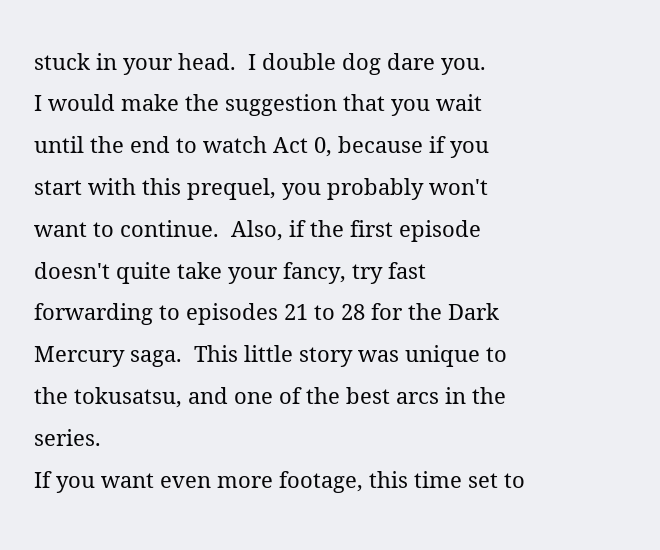stuck in your head.  I double dog dare you.
I would make the suggestion that you wait until the end to watch Act 0, because if you start with this prequel, you probably won't want to continue.  Also, if the first episode doesn't quite take your fancy, try fast forwarding to episodes 21 to 28 for the Dark Mercury saga.  This little story was unique to the tokusatsu, and one of the best arcs in the series.
If you want even more footage, this time set to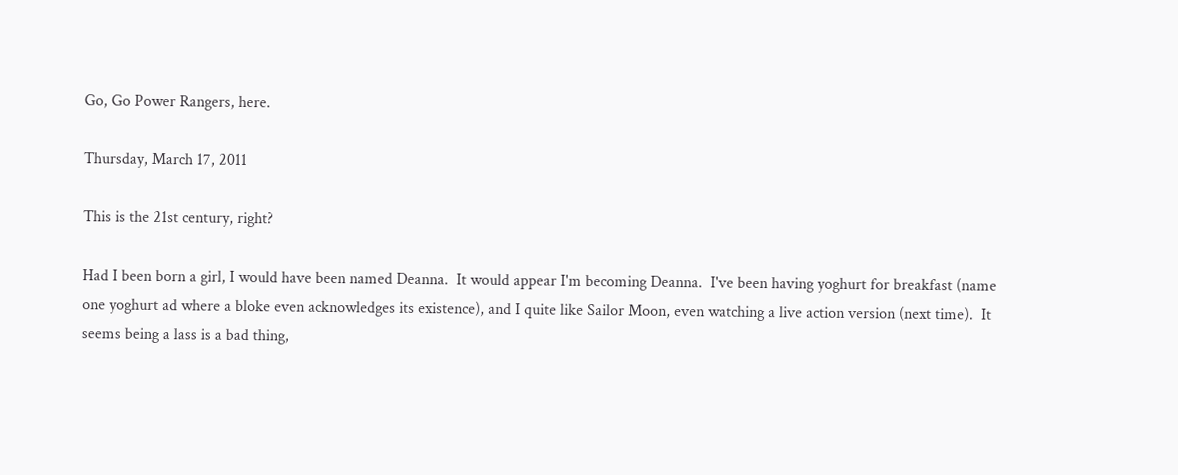Go, Go Power Rangers, here.

Thursday, March 17, 2011

This is the 21st century, right?

Had I been born a girl, I would have been named Deanna.  It would appear I'm becoming Deanna.  I've been having yoghurt for breakfast (name one yoghurt ad where a bloke even acknowledges its existence), and I quite like Sailor Moon, even watching a live action version (next time).  It seems being a lass is a bad thing,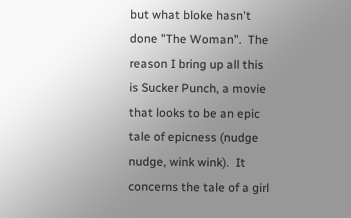but what bloke hasn't done "The Woman".  The reason I bring up all this is Sucker Punch, a movie that looks to be an epic tale of epicness (nudge nudge, wink wink).  It concerns the tale of a girl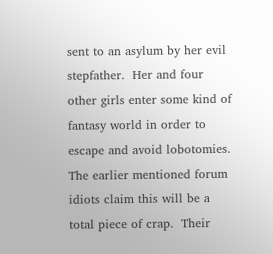sent to an asylum by her evil stepfather.  Her and four other girls enter some kind of fantasy world in order to escape and avoid lobotomies.  The earlier mentioned forum idiots claim this will be a total piece of crap.  Their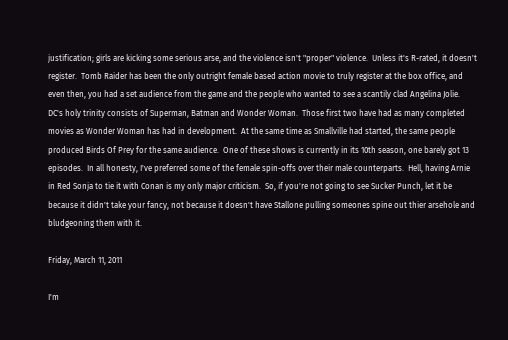justification; girls are kicking some serious arse, and the violence isn't "proper" violence.  Unless it's R-rated, it doesn't register.  Tomb Raider has been the only outright female based action movie to truly register at the box office, and even then, you had a set audience from the game and the people who wanted to see a scantily clad Angelina Jolie.  DC's holy trinity consists of Superman, Batman and Wonder Woman.  Those first two have had as many completed movies as Wonder Woman has had in development.  At the same time as Smallville had started, the same people produced Birds Of Prey for the same audience.  One of these shows is currently in its 10th season, one barely got 13 episodes.  In all honesty, I've preferred some of the female spin-offs over their male counterparts.  Hell, having Arnie in Red Sonja to tie it with Conan is my only major criticism.  So, if you're not going to see Sucker Punch, let it be because it didn't take your fancy, not because it doesn't have Stallone pulling someones spine out thier arsehole and bludgeoning them with it.

Friday, March 11, 2011

I'm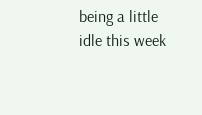being a little idle this week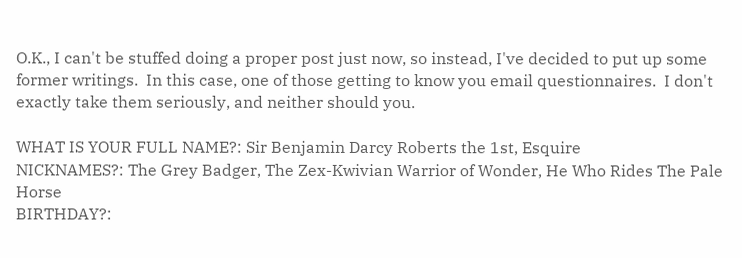O.K., I can't be stuffed doing a proper post just now, so instead, I've decided to put up some former writings.  In this case, one of those getting to know you email questionnaires.  I don't exactly take them seriously, and neither should you.

WHAT IS YOUR FULL NAME?: Sir Benjamin Darcy Roberts the 1st, Esquire
NICKNAMES?: The Grey Badger, The Zex-Kwivian Warrior of Wonder, He Who Rides The Pale Horse
BIRTHDAY?: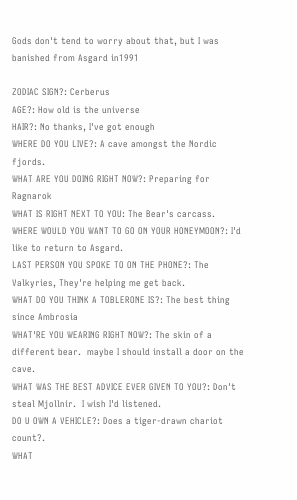Gods don't tend to worry about that, but I was banished from Asgard in1991

ZODIAC SIGN?: Cerberus
AGE?: How old is the universe
HAIR?: No thanks, I've got enough
WHERE DO YOU LIVE?: A cave amongst the Nordic fjords.
WHAT ARE YOU DOING RIGHT NOW?: Preparing for Ragnarok
WHAT IS RIGHT NEXT TO YOU: The Bear's carcass.
WHERE WOULD YOU WANT TO GO ON YOUR HONEYMOON?: I'd like to return to Asgard.
LAST PERSON YOU SPOKE TO ON THE PHONE?: The Valkyries, They're helping me get back.
WHAT DO YOU THINK A TOBLERONE IS?: The best thing since Ambrosia
WHAT'RE YOU WEARING RIGHT NOW?: The skin of a different bear.  maybe I should install a door on the cave.
WHAT WAS THE BEST ADVICE EVER GIVEN TO YOU?: Don't steal Mjollnir.  I wish I'd listened.
DO U OWN A VEHICLE?: Does a tiger-drawn chariot count?.
WHAT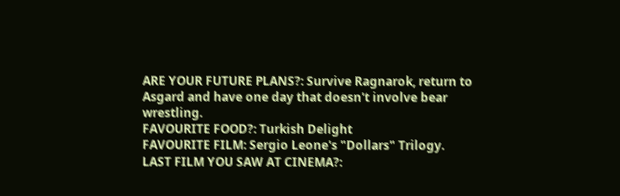ARE YOUR FUTURE PLANS?: Survive Ragnarok, return to Asgard and have one day that doesn't involve bear wrestling.
FAVOURITE FOOD?: Turkish Delight
FAVOURITE FILM: Sergio Leone's "Dollars" Trilogy.
LAST FILM YOU SAW AT CINEMA?: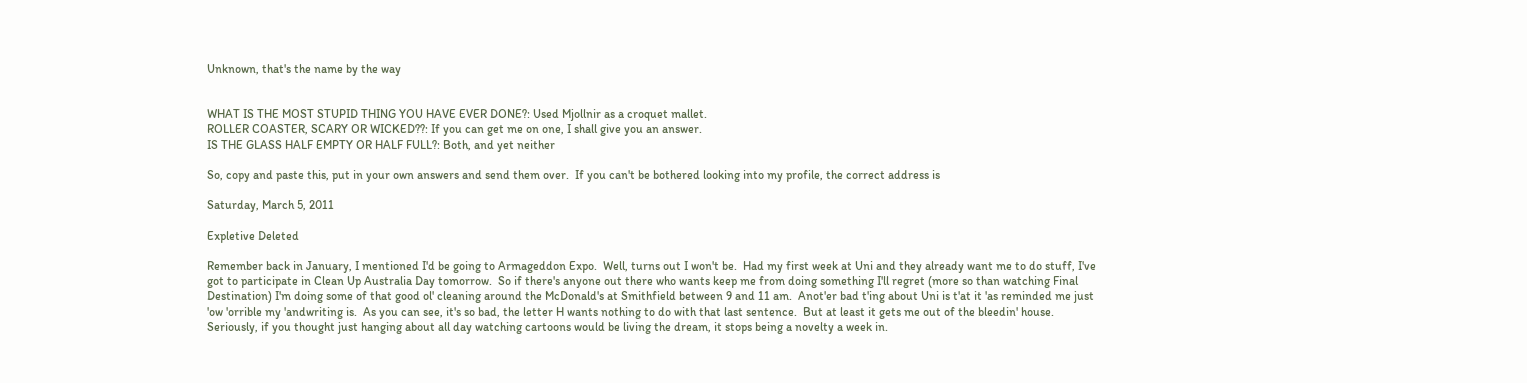Unknown, that's the name by the way


WHAT IS THE MOST STUPID THING YOU HAVE EVER DONE?: Used Mjollnir as a croquet mallet.
ROLLER COASTER, SCARY OR WICKED??: If you can get me on one, I shall give you an answer.
IS THE GLASS HALF EMPTY OR HALF FULL?: Both, and yet neither

So, copy and paste this, put in your own answers and send them over.  If you can't be bothered looking into my profile, the correct address is

Saturday, March 5, 2011

Expletive Deleted

Remember back in January, I mentioned I'd be going to Armageddon Expo.  Well, turns out I won't be.  Had my first week at Uni and they already want me to do stuff, I've got to participate in Clean Up Australia Day tomorrow.  So if there's anyone out there who wants keep me from doing something I'll regret (more so than watching Final Destination) I'm doing some of that good ol' cleaning around the McDonald's at Smithfield between 9 and 11 am.  Anot'er bad t'ing about Uni is t'at it 'as reminded me just 'ow 'orrible my 'andwriting is.  As you can see, it's so bad, the letter H wants nothing to do with that last sentence.  But at least it gets me out of the bleedin' house.  Seriously, if you thought just hanging about all day watching cartoons would be living the dream, it stops being a novelty a week in.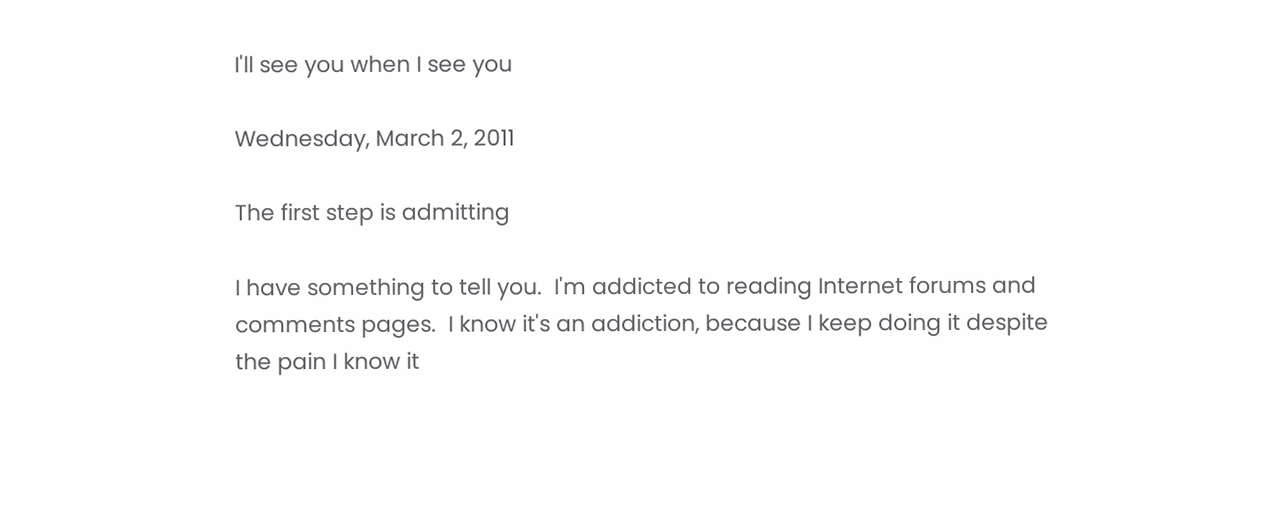I'll see you when I see you

Wednesday, March 2, 2011

The first step is admitting

I have something to tell you.  I'm addicted to reading Internet forums and comments pages.  I know it's an addiction, because I keep doing it despite the pain I know it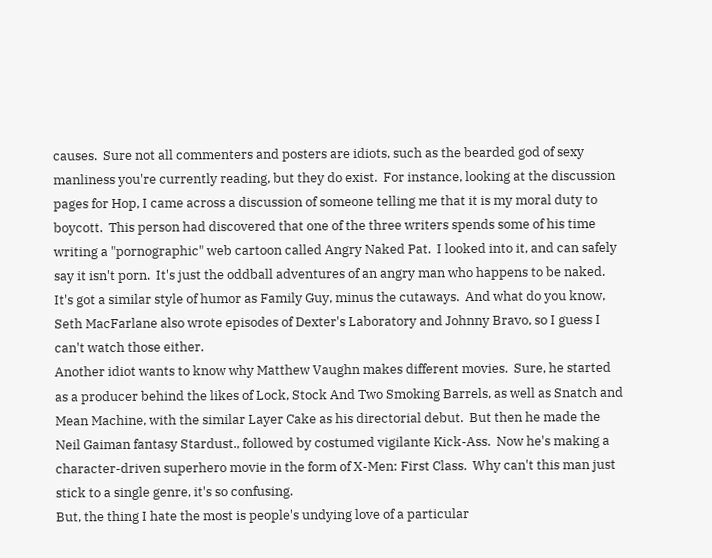causes.  Sure not all commenters and posters are idiots, such as the bearded god of sexy manliness you're currently reading, but they do exist.  For instance, looking at the discussion pages for Hop, I came across a discussion of someone telling me that it is my moral duty to boycott.  This person had discovered that one of the three writers spends some of his time writing a "pornographic" web cartoon called Angry Naked Pat.  I looked into it, and can safely say it isn't porn.  It's just the oddball adventures of an angry man who happens to be naked.  It's got a similar style of humor as Family Guy, minus the cutaways.  And what do you know, Seth MacFarlane also wrote episodes of Dexter's Laboratory and Johnny Bravo, so I guess I can't watch those either.
Another idiot wants to know why Matthew Vaughn makes different movies.  Sure, he started as a producer behind the likes of Lock, Stock And Two Smoking Barrels, as well as Snatch and Mean Machine, with the similar Layer Cake as his directorial debut.  But then he made the Neil Gaiman fantasy Stardust., followed by costumed vigilante Kick-Ass.  Now he's making a character-driven superhero movie in the form of X-Men: First Class.  Why can't this man just stick to a single genre, it's so confusing.
But, the thing I hate the most is people's undying love of a particular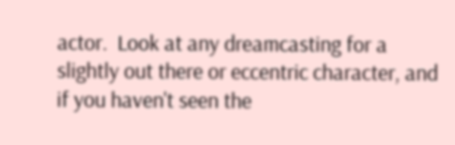actor.  Look at any dreamcasting for a slightly out there or eccentric character, and if you haven't seen the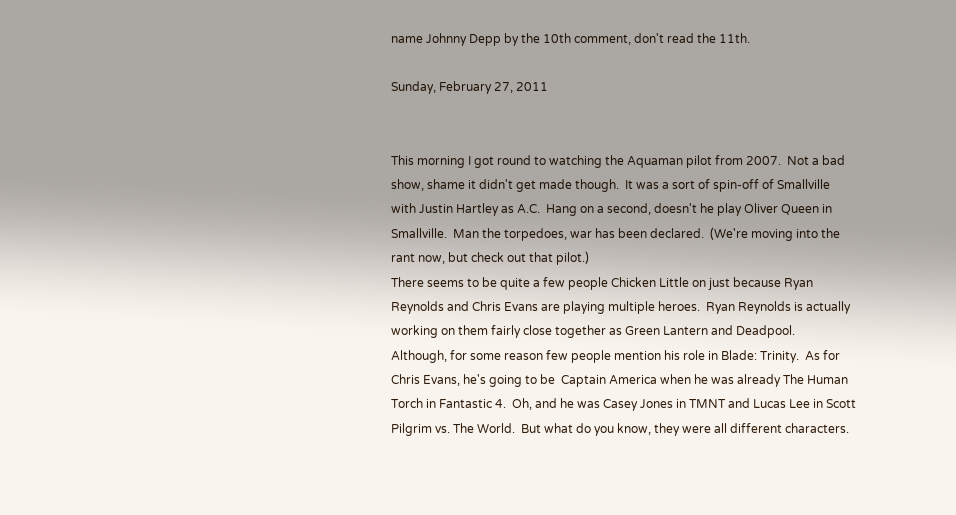name Johnny Depp by the 10th comment, don't read the 11th.

Sunday, February 27, 2011


This morning I got round to watching the Aquaman pilot from 2007.  Not a bad show, shame it didn't get made though.  It was a sort of spin-off of Smallville with Justin Hartley as A.C.  Hang on a second, doesn't he play Oliver Queen in Smallville.  Man the torpedoes, war has been declared.  (We're moving into the rant now, but check out that pilot.)
There seems to be quite a few people Chicken Little on just because Ryan Reynolds and Chris Evans are playing multiple heroes.  Ryan Reynolds is actually working on them fairly close together as Green Lantern and Deadpool.  Although, for some reason few people mention his role in Blade: Trinity.  As for Chris Evans, he's going to be  Captain America when he was already The Human Torch in Fantastic 4.  Oh, and he was Casey Jones in TMNT and Lucas Lee in Scott Pilgrim vs. The World.  But what do you know, they were all different characters.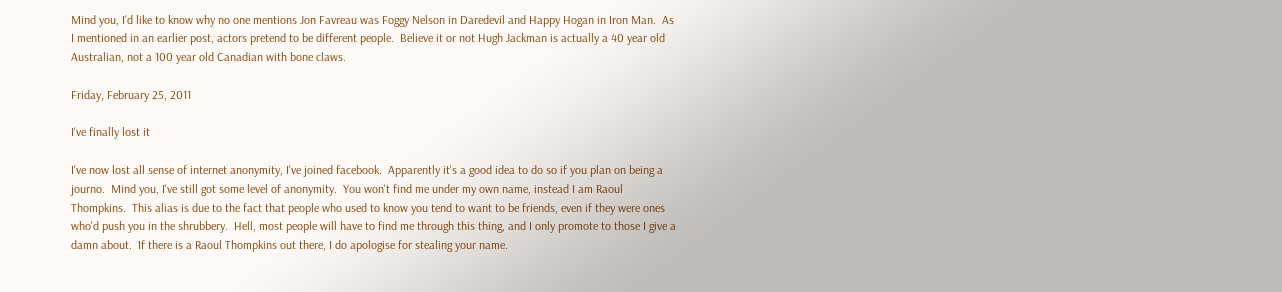Mind you, I'd like to know why no one mentions Jon Favreau was Foggy Nelson in Daredevil and Happy Hogan in Iron Man.  As I mentioned in an earlier post, actors pretend to be different people.  Believe it or not Hugh Jackman is actually a 40 year old Australian, not a 100 year old Canadian with bone claws.

Friday, February 25, 2011

I've finally lost it

I've now lost all sense of internet anonymity, I've joined facebook.  Apparently it's a good idea to do so if you plan on being a journo.  Mind you, I've still got some level of anonymity.  You won't find me under my own name, instead I am Raoul Thompkins.  This alias is due to the fact that people who used to know you tend to want to be friends, even if they were ones who'd push you in the shrubbery.  Hell, most people will have to find me through this thing, and I only promote to those I give a damn about.  If there is a Raoul Thompkins out there, I do apologise for stealing your name.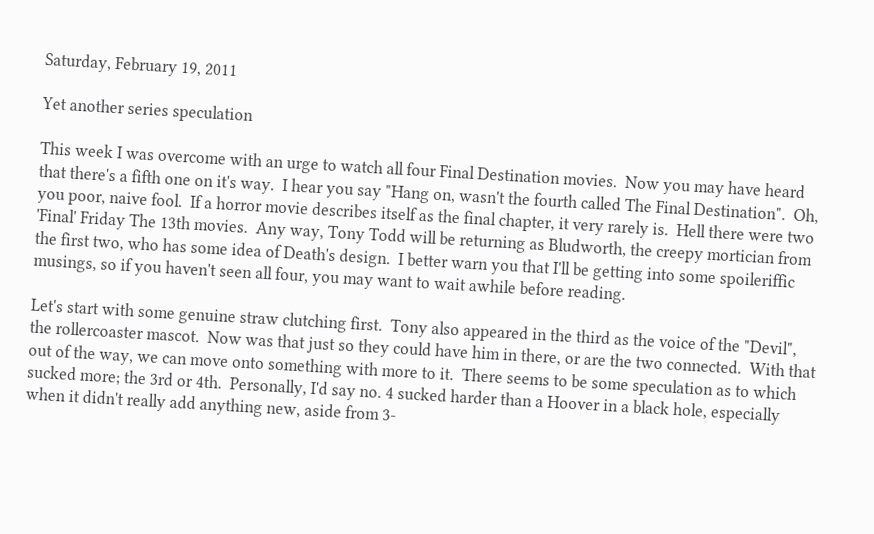Saturday, February 19, 2011

Yet another series speculation

This week I was overcome with an urge to watch all four Final Destination movies.  Now you may have heard that there's a fifth one on it's way.  I hear you say "Hang on, wasn't the fourth called The Final Destination".  Oh, you poor, naive fool.  If a horror movie describes itself as the final chapter, it very rarely is.  Hell there were two 'Final' Friday The 13th movies.  Any way, Tony Todd will be returning as Bludworth, the creepy mortician from the first two, who has some idea of Death's design.  I better warn you that I'll be getting into some spoileriffic musings, so if you haven't seen all four, you may want to wait awhile before reading.

Let's start with some genuine straw clutching first.  Tony also appeared in the third as the voice of the "Devil", the rollercoaster mascot.  Now was that just so they could have him in there, or are the two connected.  With that out of the way, we can move onto something with more to it.  There seems to be some speculation as to which sucked more; the 3rd or 4th.  Personally, I'd say no. 4 sucked harder than a Hoover in a black hole, especially when it didn't really add anything new, aside from 3-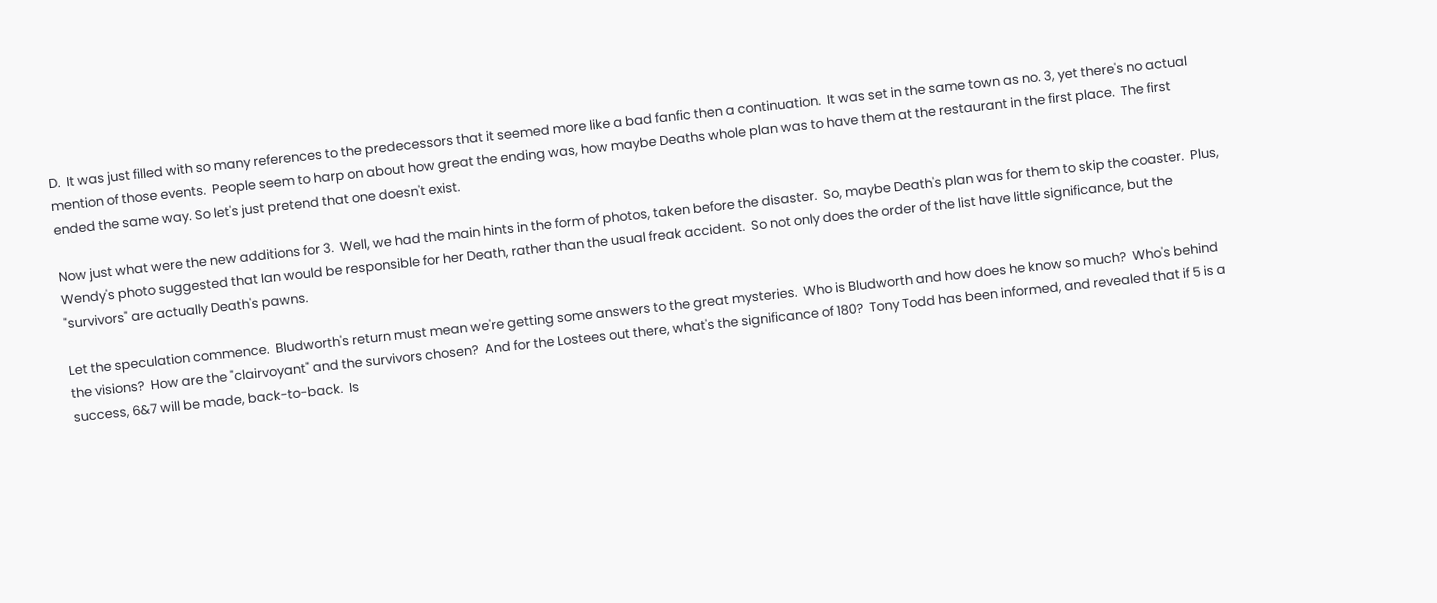D.  It was just filled with so many references to the predecessors that it seemed more like a bad fanfic then a continuation.  It was set in the same town as no. 3, yet there's no actual mention of those events.  People seem to harp on about how great the ending was, how maybe Deaths whole plan was to have them at the restaurant in the first place.  The first ended the same way. So let's just pretend that one doesn't exist.

Now just what were the new additions for 3.  Well, we had the main hints in the form of photos, taken before the disaster.  So, maybe Death's plan was for them to skip the coaster.  Plus, Wendy's photo suggested that Ian would be responsible for her Death, rather than the usual freak accident.  So not only does the order of the list have little significance, but the "survivors" are actually Death's pawns.

Let the speculation commence.  Bludworth's return must mean we're getting some answers to the great mysteries.  Who is Bludworth and how does he know so much?  Who's behind the visions?  How are the "clairvoyant" and the survivors chosen?  And for the Lostees out there, what's the significance of 180?  Tony Todd has been informed, and revealed that if 5 is a success, 6&7 will be made, back-to-back.  Is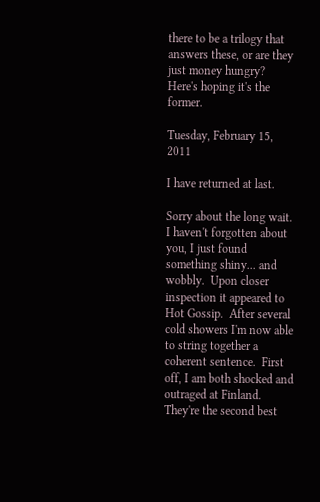there to be a trilogy that answers these, or are they just money hungry?  Here's hoping it's the former.

Tuesday, February 15, 2011

I have returned at last.

Sorry about the long wait.  I haven't forgotten about you, I just found something shiny... and wobbly.  Upon closer inspection it appeared to Hot Gossip.  After several cold showers I'm now able to string together a coherent sentence.  First off, I am both shocked and outraged at Finland.  They're the second best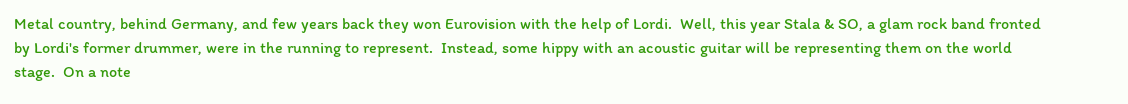Metal country, behind Germany, and few years back they won Eurovision with the help of Lordi.  Well, this year Stala & SO, a glam rock band fronted by Lordi's former drummer, were in the running to represent.  Instead, some hippy with an acoustic guitar will be representing them on the world stage.  On a note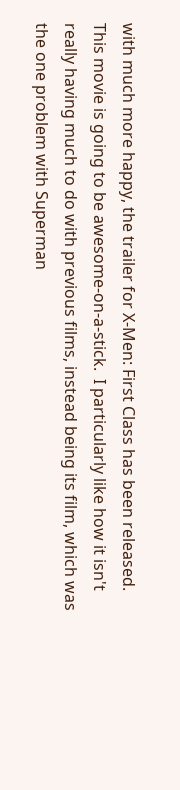with much more happy, the trailer for X-Men: First Class has been released.  This movie is going to be awesome-on-a-stick.  I particularly like how it isn't really having much to do with previous films, instead being its film, which was the one problem with Superman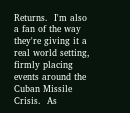Returns.  I'm also a fan of the way they're giving it a real world setting, firmly placing events around the Cuban Missile Crisis.  As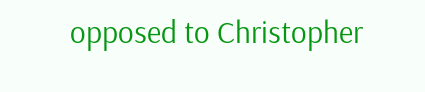opposed to Christopher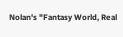Nolan's "Fantasy World, Real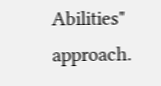Abilities" approach.